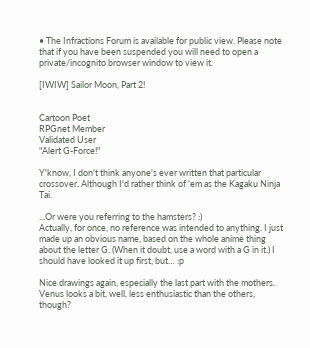• The Infractions Forum is available for public view. Please note that if you have been suspended you will need to open a private/incognito browser window to view it.

[IWIW] Sailor Moon, Part 2!


Cartoon Poet
RPGnet Member
Validated User
"Alert G-Force!"

Y'know, I don't think anyone's ever written that particular crossover. Although I'd rather think of 'em as the Kagaku Ninja Tai.

...Or were you referring to the hamsters? :)
Actually, for once, no reference was intended to anything. I just made up an obvious name, based on the whole anime thing about the letter G. (When it doubt, use a word with a G in it.) I should have looked it up first, but… :p

Nice drawings again, especially the last part with the mothers. Venus looks a bit, well, less enthusiastic than the others, though?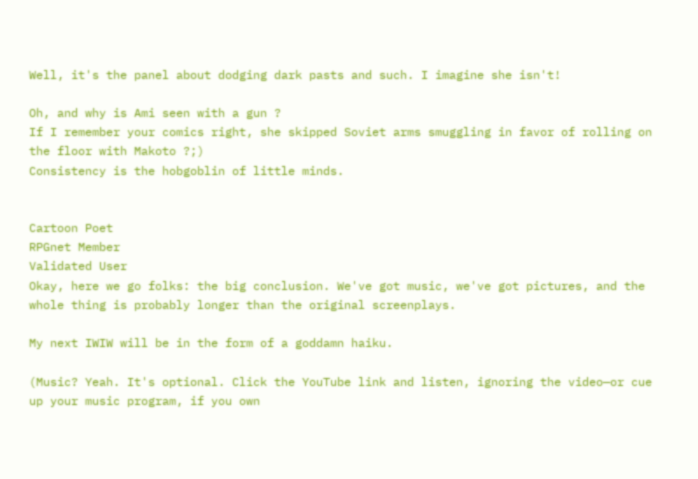Well, it's the panel about dodging dark pasts and such. I imagine she isn't!

Oh, and why is Ami seen with a gun ?
If I remember your comics right, she skipped Soviet arms smuggling in favor of rolling on the floor with Makoto ?;)
Consistency is the hobgoblin of little minds.


Cartoon Poet
RPGnet Member
Validated User
Okay, here we go folks: the big conclusion. We've got music, we've got pictures, and the whole thing is probably longer than the original screenplays.

My next IWIW will be in the form of a goddamn haiku.

(Music? Yeah. It's optional. Click the YouTube link and listen, ignoring the video—or cue up your music program, if you own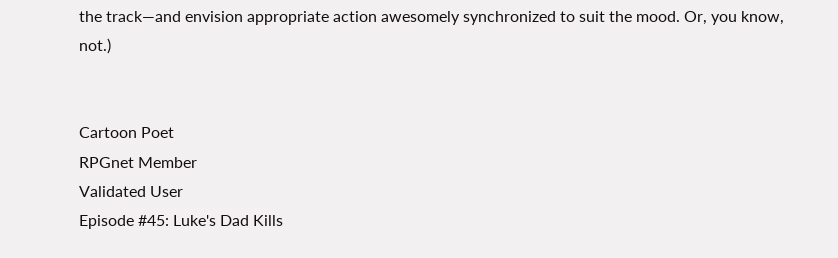the track—and envision appropriate action awesomely synchronized to suit the mood. Or, you know, not.)


Cartoon Poet
RPGnet Member
Validated User
Episode #45: Luke's Dad Kills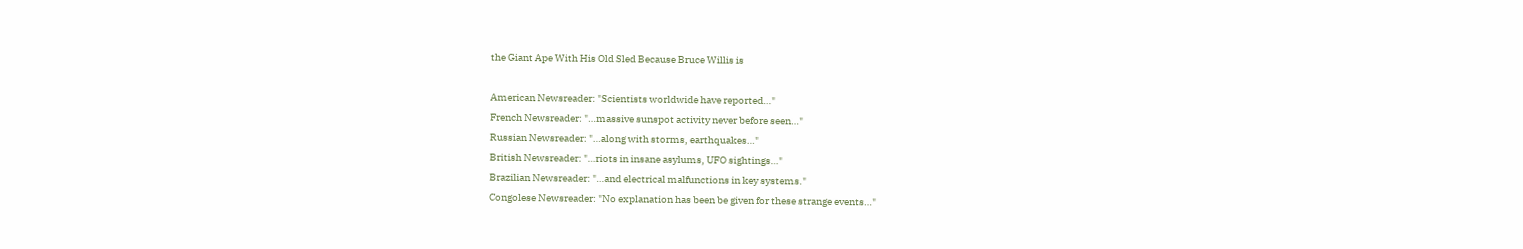the Giant Ape With His Old Sled Because Bruce Willis is

American Newsreader: "Scientists worldwide have reported…"
French Newsreader: "…massive sunspot activity never before seen…"
Russian Newsreader: "…along with storms, earthquakes…"
British Newsreader: "…riots in insane asylums, UFO sightings…"
Brazilian Newsreader: "…and electrical malfunctions in key systems."
Congolese Newsreader: "No explanation has been be given for these strange events…"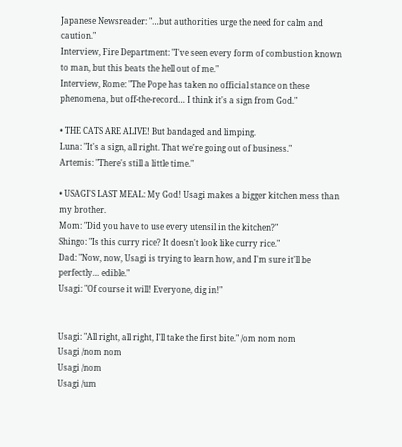Japanese Newsreader: "…but authorities urge the need for calm and caution."
Interview, Fire Department: "I've seen every form of combustion known to man, but this beats the hell out of me."
Interview, Rome: "The Pope has taken no official stance on these phenomena, but off-the-record… I think it's a sign from God."

• THE CATS ARE ALIVE! But bandaged and limping.
Luna: "It's a sign, all right. That we're going out of business."
Artemis: "There's still a little time."

• USAGI'S LAST MEAL: My God! Usagi makes a bigger kitchen mess than my brother.
Mom: "Did you have to use every utensil in the kitchen?"
Shingo: "Is this curry rice? It doesn't look like curry rice."
Dad: "Now, now, Usagi is trying to learn how, and I'm sure it'll be perfectly… edible."
Usagi: "Of course it will! Everyone, dig in!"


Usagi: "All right, all right, I'll take the first bite." /om nom nom
Usagi /nom nom
Usagi /nom
Usagi /um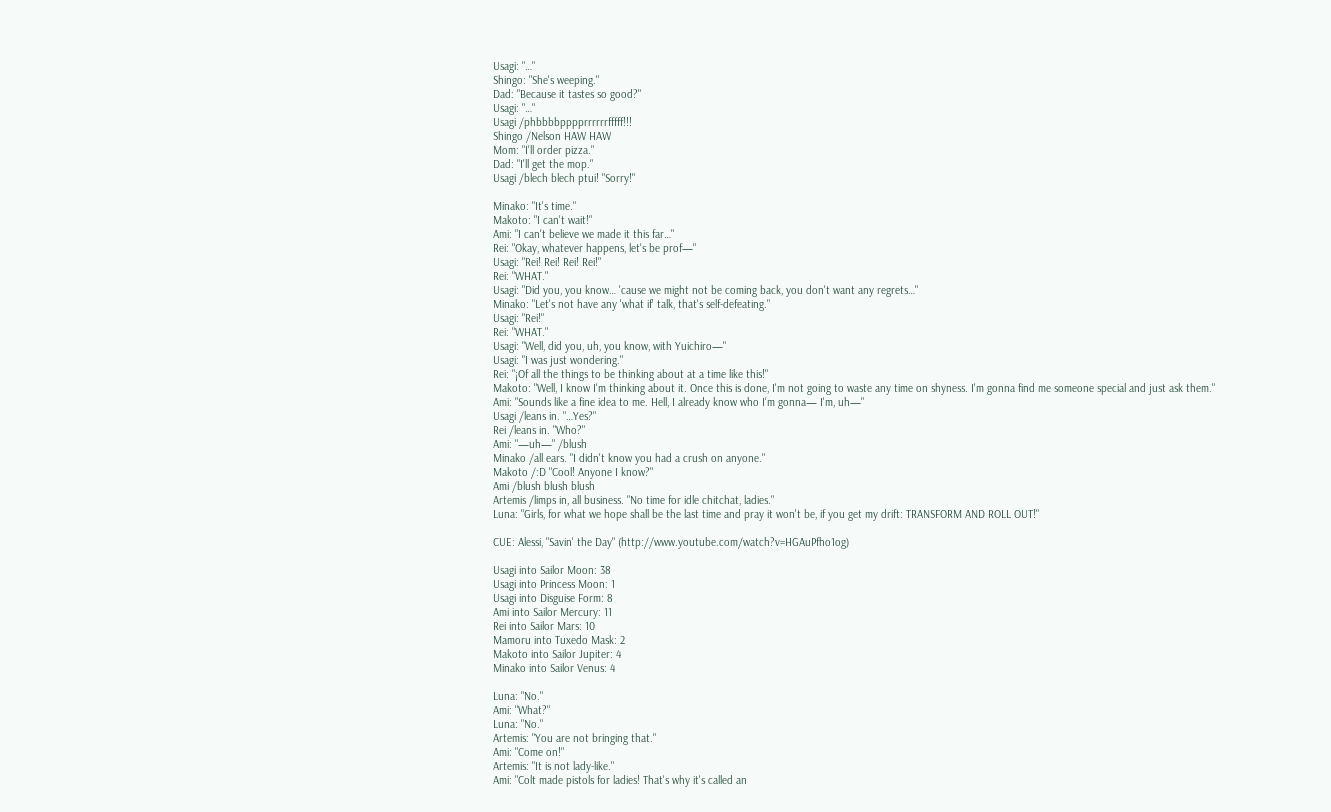Usagi: "…"
Shingo: "She's weeping."
Dad: "Because it tastes so good?"
Usagi: "…"
Usagi /phbbbbpppprrrrrrfffff!!!
Shingo /Nelson HAW HAW
Mom: "I'll order pizza."
Dad: "I'll get the mop."
Usagi /blech blech ptui! "Sorry!"

Minako: "It's time."
Makoto: "I can't wait!"
Ami: "I can't believe we made it this far…"
Rei: "Okay, whatever happens, let's be prof—"
Usagi: "Rei! Rei! Rei! Rei!"
Rei: "WHAT."
Usagi: "Did you, you know… 'cause we might not be coming back, you don't want any regrets…"
Minako: "Let's not have any 'what if' talk, that's self-defeating."
Usagi: "Rei!"
Rei: "WHAT."
Usagi: "Well, did you, uh, you know, with Yuichiro—"
Usagi: "I was just wondering."
Rei: "¡Of all the things to be thinking about at a time like this!"
Makoto: "Well, I know I'm thinking about it. Once this is done, I'm not going to waste any time on shyness. I'm gonna find me someone special and just ask them."
Ami: "Sounds like a fine idea to me. Hell, I already know who I'm gonna— I'm, uh—"
Usagi /leans in. "…Yes?"
Rei /leans in. "Who?"
Ami: "—uh—" /blush
Minako /all ears. "I didn't know you had a crush on anyone."
Makoto /:D "Cool! Anyone I know?"
Ami /blush blush blush
Artemis /limps in, all business. "No time for idle chitchat, ladies."
Luna: "Girls, for what we hope shall be the last time and pray it won't be, if you get my drift: TRANSFORM AND ROLL OUT!"

CUE: Alessi, "Savin' the Day" (http://www.youtube.com/watch?v=HGAuPfho1og)

Usagi into Sailor Moon: 38
Usagi into Princess Moon: 1
Usagi into Disguise Form: 8
Ami into Sailor Mercury: 11
Rei into Sailor Mars: 10
Mamoru into Tuxedo Mask: 2
Makoto into Sailor Jupiter: 4
Minako into Sailor Venus: 4

Luna: "No."
Ami: "What?"
Luna: "No."
Artemis: "You are not bringing that."
Ami: "Come on!"
Artemis: "It is not lady-like."
Ami: "Colt made pistols for ladies! That's why it's called an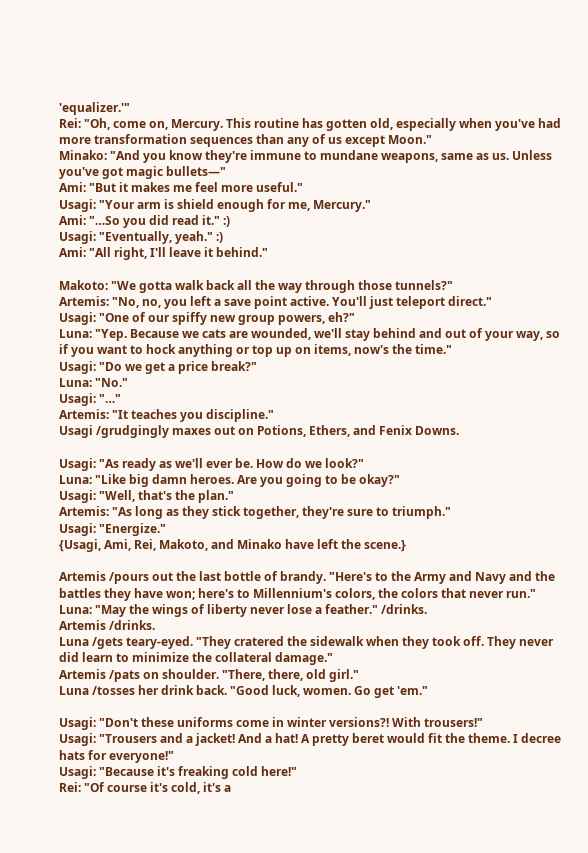'equalizer.'"
Rei: "Oh, come on, Mercury. This routine has gotten old, especially when you've had more transformation sequences than any of us except Moon."
Minako: "And you know they're immune to mundane weapons, same as us. Unless you've got magic bullets—"
Ami: "But it makes me feel more useful."
Usagi: "Your arm is shield enough for me, Mercury."
Ami: "…So you did read it." :)
Usagi: "Eventually, yeah." :)
Ami: "All right, I'll leave it behind."

Makoto: "We gotta walk back all the way through those tunnels?"
Artemis: "No, no, you left a save point active. You'll just teleport direct."
Usagi: "One of our spiffy new group powers, eh?"
Luna: "Yep. Because we cats are wounded, we'll stay behind and out of your way, so if you want to hock anything or top up on items, now's the time."
Usagi: "Do we get a price break?"
Luna: "No."
Usagi: "…"
Artemis: "It teaches you discipline."
Usagi /grudgingly maxes out on Potions, Ethers, and Fenix Downs.

Usagi: "As ready as we'll ever be. How do we look?"
Luna: "Like big damn heroes. Are you going to be okay?"
Usagi: "Well, that's the plan."
Artemis: "As long as they stick together, they're sure to triumph."
Usagi: "Energize."
{Usagi, Ami, Rei, Makoto, and Minako have left the scene.}

Artemis /pours out the last bottle of brandy. "Here's to the Army and Navy and the battles they have won; here's to Millennium's colors, the colors that never run."
Luna: "May the wings of liberty never lose a feather." /drinks.
Artemis /drinks.
Luna /gets teary-eyed. "They cratered the sidewalk when they took off. They never did learn to minimize the collateral damage."
Artemis /pats on shoulder. "There, there, old girl."
Luna /tosses her drink back. "Good luck, women. Go get 'em."

Usagi: "Don't these uniforms come in winter versions?! With trousers!"
Usagi: "Trousers and a jacket! And a hat! A pretty beret would fit the theme. I decree hats for everyone!"
Usagi: "Because it's freaking cold here!"
Rei: "Of course it's cold, it's a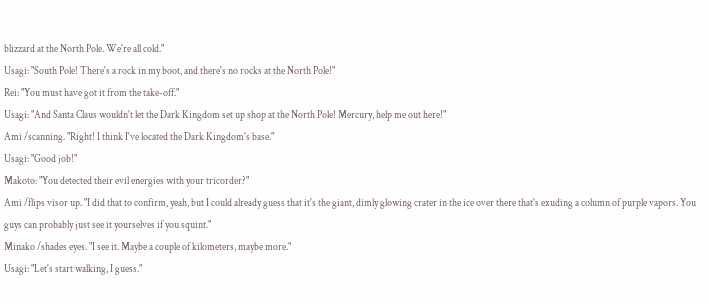blizzard at the North Pole. We're all cold."
Usagi: "South Pole! There's a rock in my boot, and there's no rocks at the North Pole!"
Rei: "You must have got it from the take-off."
Usagi: "And Santa Claus wouldn't let the Dark Kingdom set up shop at the North Pole! Mercury, help me out here!"
Ami /scanning. "Right! I think I've located the Dark Kingdom's base."
Usagi: "Good job!"
Makoto: "You detected their evil energies with your tricorder?"
Ami /flips visor up. "I did that to confirm, yeah, but I could already guess that it's the giant, dimly glowing crater in the ice over there that's exuding a column of purple vapors. You guys can probably just see it yourselves if you squint."
Minako /shades eyes. "I see it. Maybe a couple of kilometers, maybe more."
Usagi: "Let's start walking, I guess."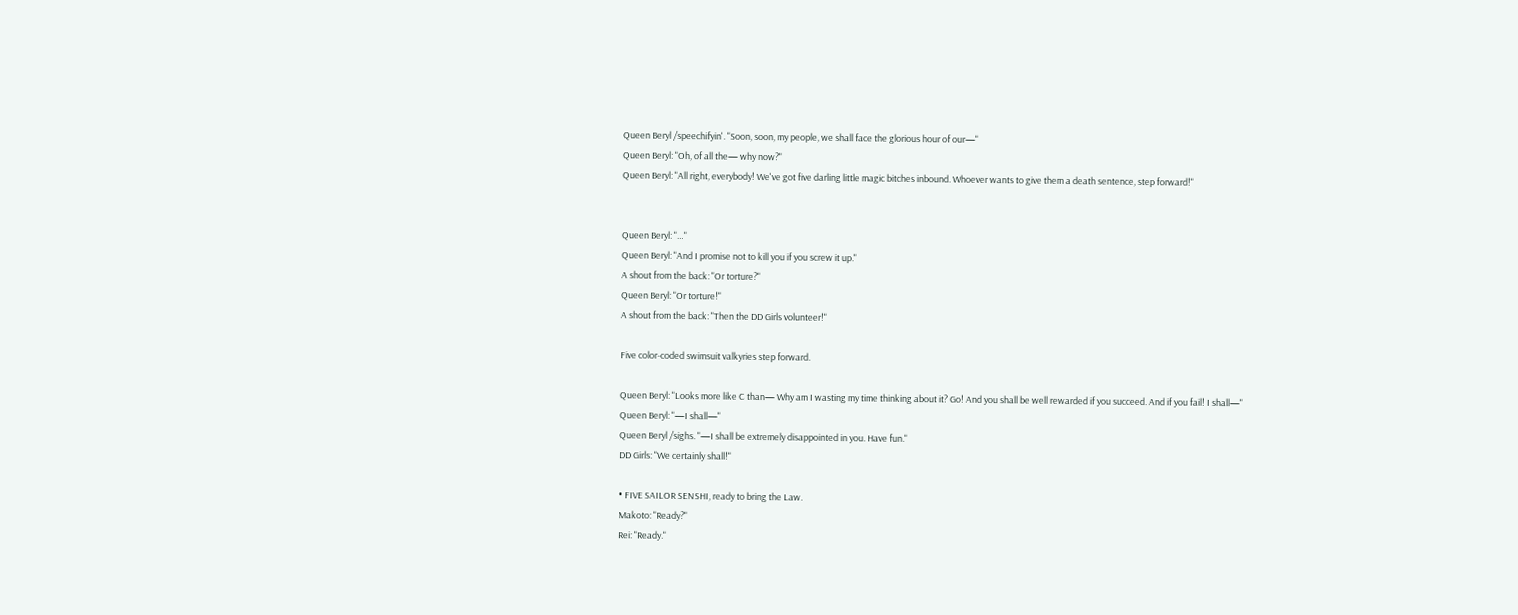Queen Beryl /speechifyin'. "Soon, soon, my people, we shall face the glorious hour of our—"
Queen Beryl: "Oh, of all the— why now?"
Queen Beryl: "All right, everybody! We've got five darling little magic bitches inbound. Whoever wants to give them a death sentence, step forward!"


Queen Beryl: "…"
Queen Beryl: "And I promise not to kill you if you screw it up."
A shout from the back: "Or torture?"
Queen Beryl: "Or torture!"
A shout from the back: "Then the DD Girls volunteer!"

Five color-coded swimsuit valkyries step forward.

Queen Beryl: "Looks more like C than— Why am I wasting my time thinking about it? Go! And you shall be well rewarded if you succeed. And if you fail! I shall—"
Queen Beryl: "—I shall—"
Queen Beryl /sighs. "—I shall be extremely disappointed in you. Have fun."
DD Girls: "We certainly shall!"

• FIVE SAILOR SENSHI, ready to bring the Law.
Makoto: "Ready?"
Rei: "Ready."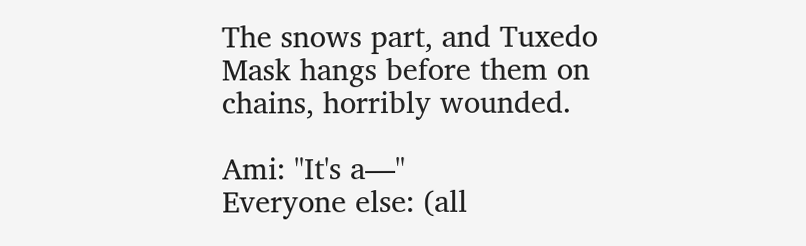The snows part, and Tuxedo Mask hangs before them on chains, horribly wounded.

Ami: "It's a—"
Everyone else: (all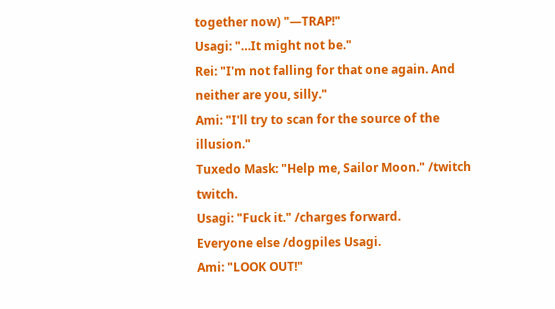together now) "—TRAP!"
Usagi: "…It might not be."
Rei: "I'm not falling for that one again. And neither are you, silly."
Ami: "I'll try to scan for the source of the illusion."
Tuxedo Mask: "Help me, Sailor Moon." /twitch twitch.
Usagi: "Fuck it." /charges forward.
Everyone else /dogpiles Usagi.
Ami: "LOOK OUT!"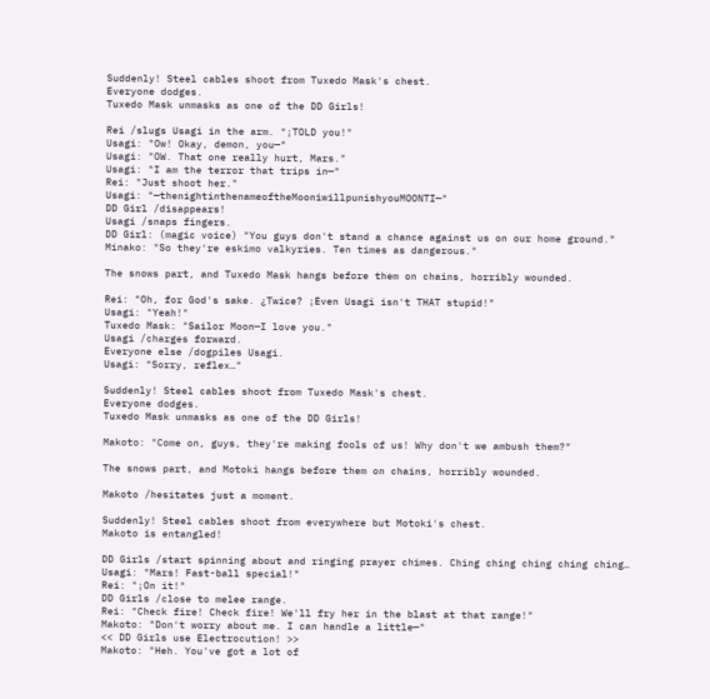Suddenly! Steel cables shoot from Tuxedo Mask's chest.
Everyone dodges.
Tuxedo Mask unmasks as one of the DD Girls!

Rei /slugs Usagi in the arm. "¡TOLD you!"
Usagi: "Ow! Okay, demon, you—"
Usagi: "OW. That one really hurt, Mars."
Usagi: "I am the terror that trips in—"
Rei: "Just shoot her."
Usagi: "—thenightinthenameoftheMooniwillpunishyouMOONTI—"
DD Girl /disappears!
Usagi /snaps fingers.
DD Girl: (magic voice) "You guys don't stand a chance against us on our home ground."
Minako: "So they're eskimo valkyries. Ten times as dangerous."

The snows part, and Tuxedo Mask hangs before them on chains, horribly wounded.

Rei: "Oh, for God's sake. ¿Twice? ¡Even Usagi isn't THAT stupid!"
Usagi: "Yeah!"
Tuxedo Mask: "Sailor Moon—I love you."
Usagi /charges forward.
Everyone else /dogpiles Usagi.
Usagi: "Sorry, reflex…"

Suddenly! Steel cables shoot from Tuxedo Mask's chest.
Everyone dodges.
Tuxedo Mask unmasks as one of the DD Girls!

Makoto: "Come on, guys, they're making fools of us! Why don't we ambush them?"

The snows part, and Motoki hangs before them on chains, horribly wounded.

Makoto /hesitates just a moment.

Suddenly! Steel cables shoot from everywhere but Motoki's chest.
Makoto is entangled!

DD Girls /start spinning about and ringing prayer chimes. Ching ching ching ching ching…
Usagi: "Mars! Fast-ball special!"
Rei: "¡On it!"
DD Girls /close to melee range.
Rei: "Check fire! Check fire! We'll fry her in the blast at that range!"
Makoto: "Don't worry about me. I can handle a little—"
<< DD Girls use Electrocution! >>
Makoto: "Heh. You've got a lot of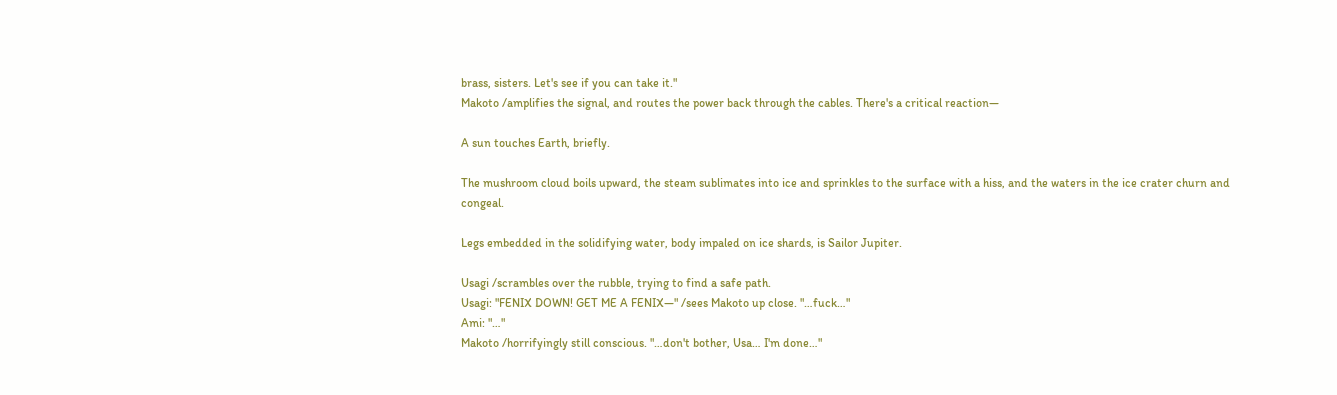brass, sisters. Let's see if you can take it."
Makoto /amplifies the signal, and routes the power back through the cables. There's a critical reaction—

A sun touches Earth, briefly.

The mushroom cloud boils upward, the steam sublimates into ice and sprinkles to the surface with a hiss, and the waters in the ice crater churn and congeal.

Legs embedded in the solidifying water, body impaled on ice shards, is Sailor Jupiter.

Usagi /scrambles over the rubble, trying to find a safe path.
Usagi: "FENIX DOWN! GET ME A FENIX—" /sees Makoto up close. "…fuck…"
Ami: "…"
Makoto /horrifyingly still conscious. "…don't bother, Usa… I'm done…"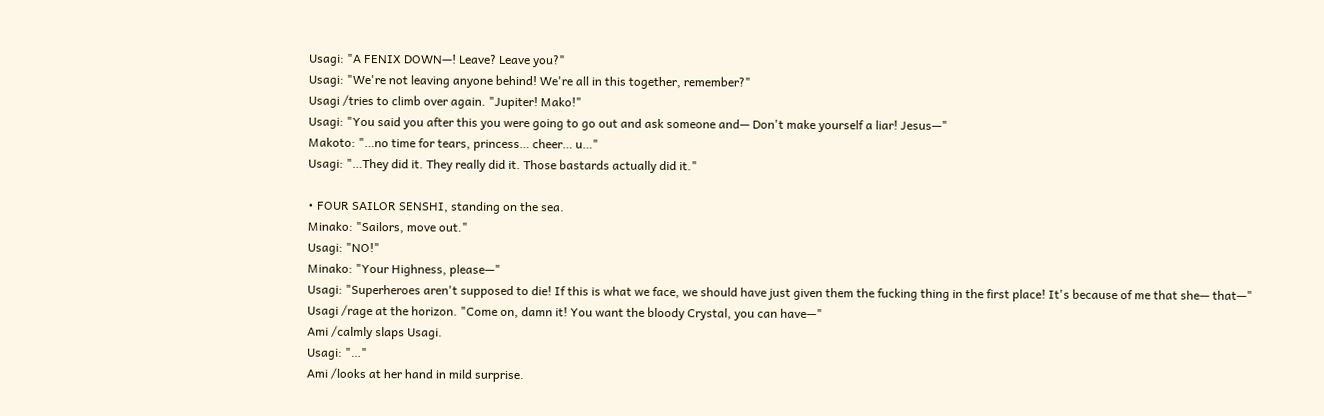Usagi: "A FENIX DOWN—! Leave? Leave you?"
Usagi: "We're not leaving anyone behind! We're all in this together, remember?"
Usagi /tries to climb over again. "Jupiter! Mako!"
Usagi: "You said you after this you were going to go out and ask someone and— Don't make yourself a liar! Jesus—"
Makoto: "…no time for tears, princess… cheer… u…"
Usagi: "…They did it. They really did it. Those bastards actually did it."

• FOUR SAILOR SENSHI, standing on the sea.
Minako: "Sailors, move out."
Usagi: "NO!"
Minako: "Your Highness, please—"
Usagi: "Superheroes aren't supposed to die! If this is what we face, we should have just given them the fucking thing in the first place! It's because of me that she— that—"
Usagi /rage at the horizon. "Come on, damn it! You want the bloody Crystal, you can have—"
Ami /calmly slaps Usagi.
Usagi: "…"
Ami /looks at her hand in mild surprise.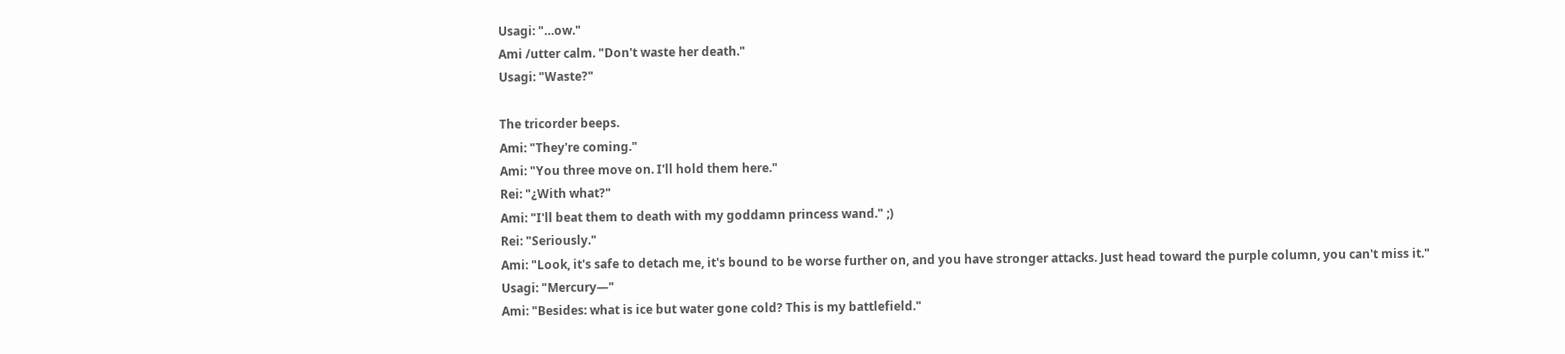Usagi: "…ow."
Ami /utter calm. "Don't waste her death."
Usagi: "Waste?"

The tricorder beeps.
Ami: "They're coming."
Ami: "You three move on. I'll hold them here."
Rei: "¿With what?"
Ami: "I'll beat them to death with my goddamn princess wand." ;)
Rei: "Seriously."
Ami: "Look, it's safe to detach me, it's bound to be worse further on, and you have stronger attacks. Just head toward the purple column, you can't miss it."
Usagi: "Mercury—"
Ami: "Besides: what is ice but water gone cold? This is my battlefield."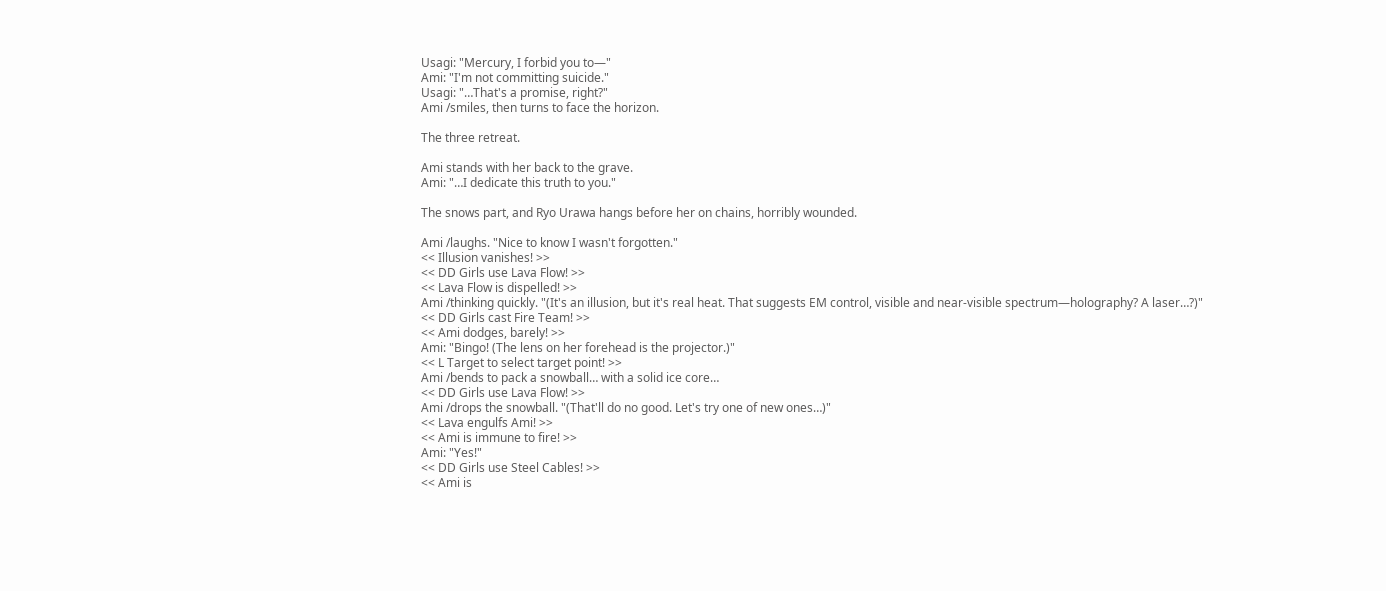Usagi: "Mercury, I forbid you to—"
Ami: "I'm not committing suicide."
Usagi: "…That's a promise, right?"
Ami /smiles, then turns to face the horizon.

The three retreat.

Ami stands with her back to the grave.
Ami: "…I dedicate this truth to you."

The snows part, and Ryo Urawa hangs before her on chains, horribly wounded.

Ami /laughs. "Nice to know I wasn't forgotten."
<< Illusion vanishes! >>
<< DD Girls use Lava Flow! >>
<< Lava Flow is dispelled! >>
Ami /thinking quickly. "(It's an illusion, but it's real heat. That suggests EM control, visible and near-visible spectrum—holography? A laser…?)"
<< DD Girls cast Fire Team! >>
<< Ami dodges, barely! >>
Ami: "Bingo! (The lens on her forehead is the projector.)"
<< L Target to select target point! >>
Ami /bends to pack a snowball… with a solid ice core…
<< DD Girls use Lava Flow! >>
Ami /drops the snowball. "(That'll do no good. Let's try one of new ones…)"
<< Lava engulfs Ami! >>
<< Ami is immune to fire! >>
Ami: "Yes!"
<< DD Girls use Steel Cables! >>
<< Ami is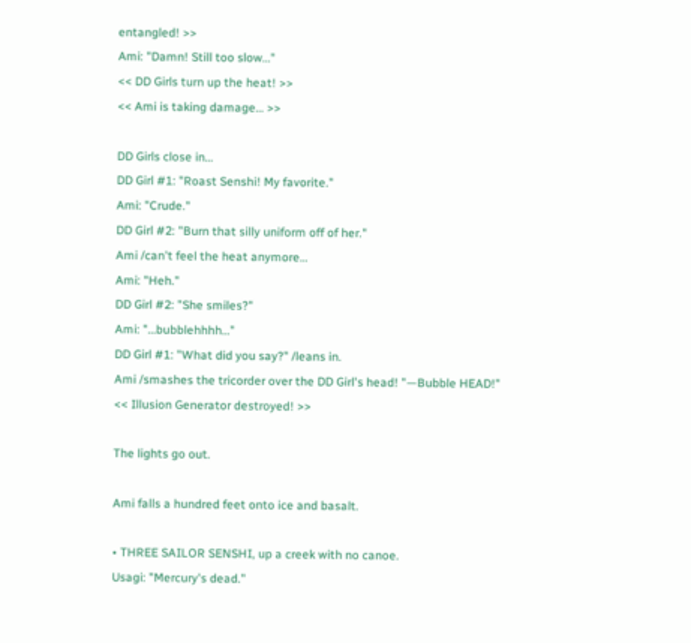entangled! >>
Ami: "Damn! Still too slow…"
<< DD Girls turn up the heat! >>
<< Ami is taking damage… >>

DD Girls close in…
DD Girl #1: "Roast Senshi! My favorite."
Ami: "Crude."
DD Girl #2: "Burn that silly uniform off of her."
Ami /can't feel the heat anymore…
Ami: "Heh."
DD Girl #2: "She smiles?"
Ami: "…bubblehhhh…"
DD Girl #1: "What did you say?" /leans in.
Ami /smashes the tricorder over the DD Girl's head! "—Bubble HEAD!"
<< Illusion Generator destroyed! >>

The lights go out.

Ami falls a hundred feet onto ice and basalt.

• THREE SAILOR SENSHI, up a creek with no canoe.
Usagi: "Mercury's dead."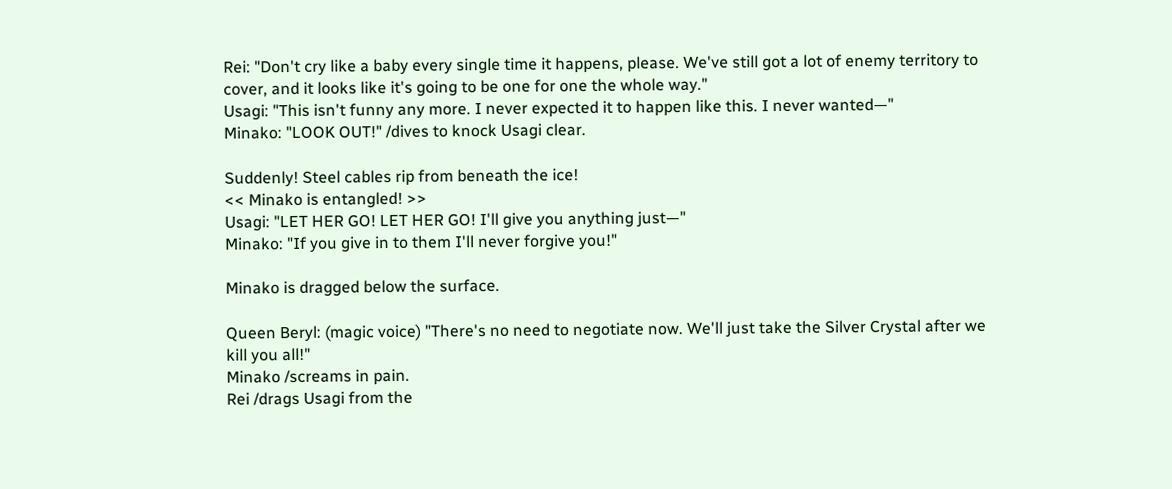Rei: "Don't cry like a baby every single time it happens, please. We've still got a lot of enemy territory to cover, and it looks like it's going to be one for one the whole way."
Usagi: "This isn't funny any more. I never expected it to happen like this. I never wanted—"
Minako: "LOOK OUT!" /dives to knock Usagi clear.

Suddenly! Steel cables rip from beneath the ice!
<< Minako is entangled! >>
Usagi: "LET HER GO! LET HER GO! I'll give you anything just—"
Minako: "If you give in to them I'll never forgive you!"

Minako is dragged below the surface.

Queen Beryl: (magic voice) "There's no need to negotiate now. We'll just take the Silver Crystal after we kill you all!"
Minako /screams in pain.
Rei /drags Usagi from the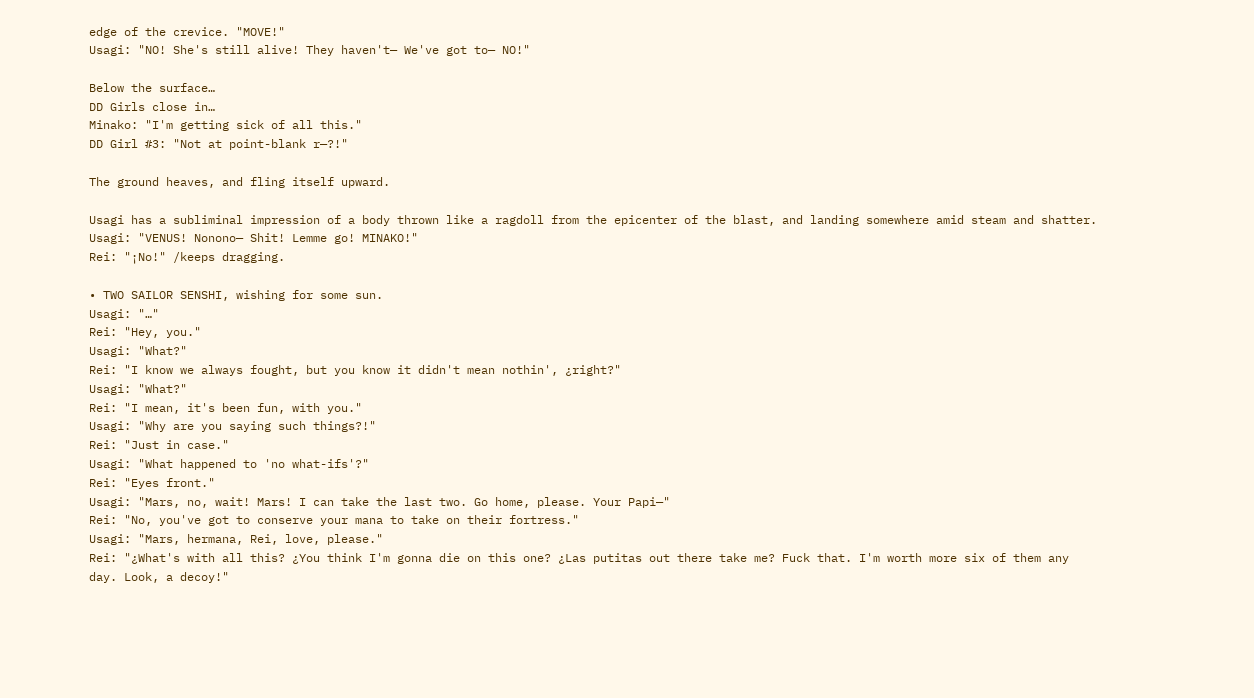edge of the crevice. "MOVE!"
Usagi: "NO! She's still alive! They haven't— We've got to— NO!"

Below the surface…
DD Girls close in…
Minako: "I'm getting sick of all this."
DD Girl #3: "Not at point-blank r—?!"

The ground heaves, and fling itself upward.

Usagi has a subliminal impression of a body thrown like a ragdoll from the epicenter of the blast, and landing somewhere amid steam and shatter.
Usagi: "VENUS! Nonono— Shit! Lemme go! MINAKO!"
Rei: "¡No!" /keeps dragging.

• TWO SAILOR SENSHI, wishing for some sun.
Usagi: "…"
Rei: "Hey, you."
Usagi: "What?"
Rei: "I know we always fought, but you know it didn't mean nothin', ¿right?"
Usagi: "What?"
Rei: "I mean, it's been fun, with you."
Usagi: "Why are you saying such things?!"
Rei: "Just in case."
Usagi: "What happened to 'no what-ifs'?"
Rei: "Eyes front."
Usagi: "Mars, no, wait! Mars! I can take the last two. Go home, please. Your Papi—"
Rei: "No, you've got to conserve your mana to take on their fortress."
Usagi: "Mars, hermana, Rei, love, please."
Rei: "¿What's with all this? ¿You think I'm gonna die on this one? ¿Las putitas out there take me? Fuck that. I'm worth more six of them any day. Look, a decoy!"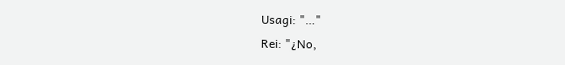Usagi: "…"
Rei: "¿No,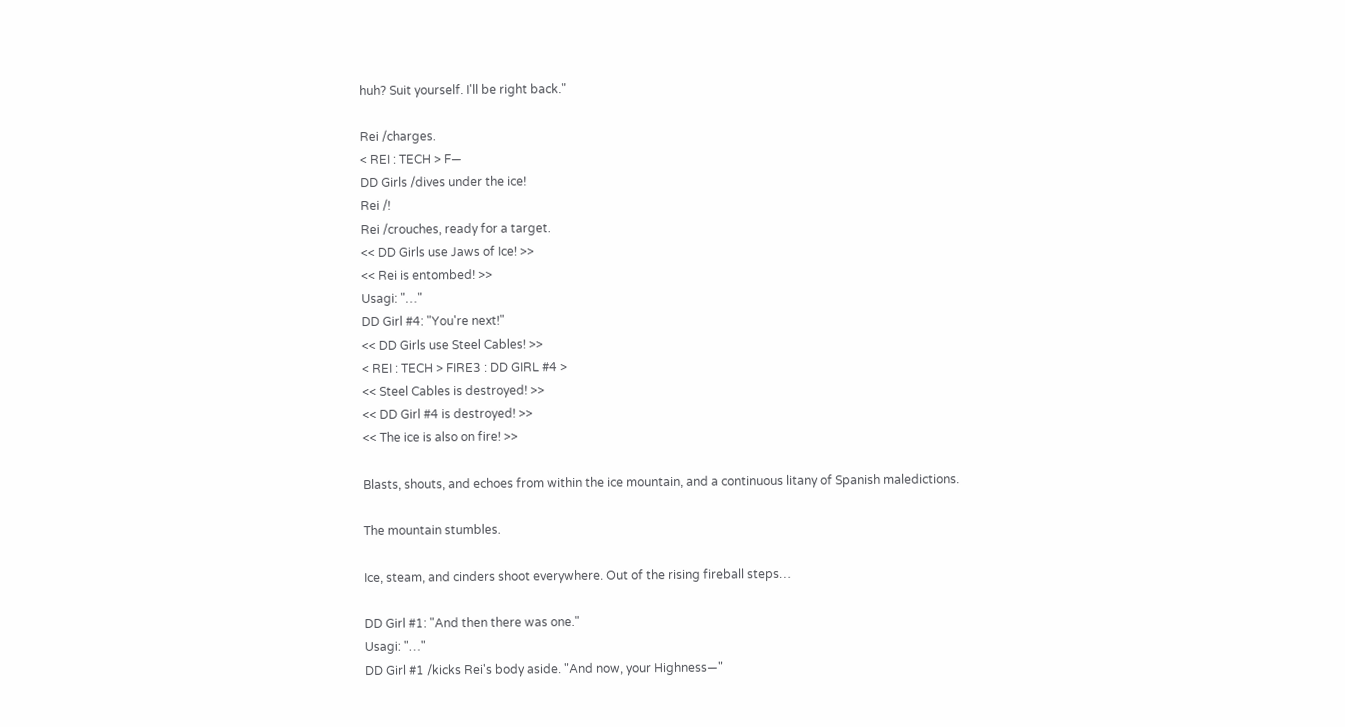huh? Suit yourself. I'll be right back."

Rei /charges.
< REI : TECH > F—
DD Girls /dives under the ice!
Rei /!
Rei /crouches, ready for a target.
<< DD Girls use Jaws of Ice! >>
<< Rei is entombed! >>
Usagi: "…"
DD Girl #4: "You're next!"
<< DD Girls use Steel Cables! >>
< REI : TECH > FIRE3 : DD GIRL #4 >
<< Steel Cables is destroyed! >>
<< DD Girl #4 is destroyed! >>
<< The ice is also on fire! >>

Blasts, shouts, and echoes from within the ice mountain, and a continuous litany of Spanish maledictions.

The mountain stumbles.

Ice, steam, and cinders shoot everywhere. Out of the rising fireball steps…

DD Girl #1: "And then there was one."
Usagi: "…"
DD Girl #1 /kicks Rei's body aside. "And now, your Highness—"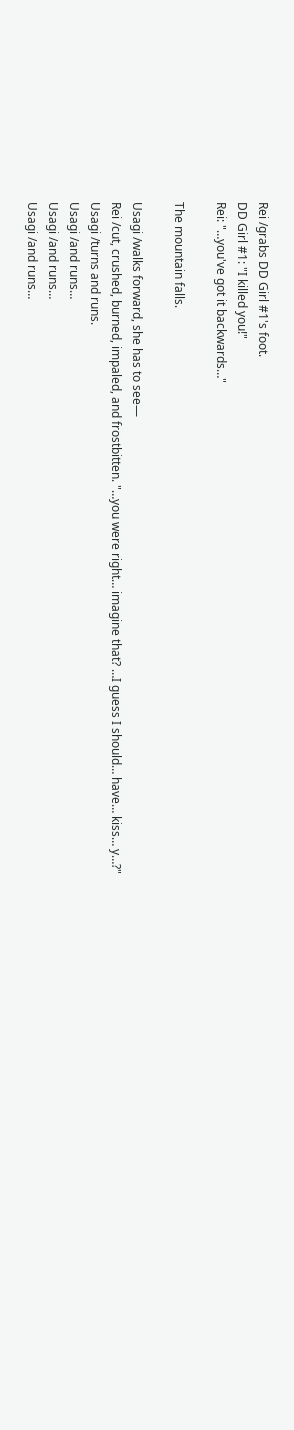Rei /grabs DD Girl #1's foot.
DD Girl #1: "I killed you!"
Rei: "…you've got it backwards…"

The mountain falls.

Usagi /walks forward, she has to see—
Rei /cut, crushed, burned, impaled, and frostbitten. "…you were right… imagine that? …I guess I should… have… kiss… y…?"
Usagi /turns and runs.
Usagi /and runs…
Usagi /and runs…
Usagi /and runs…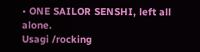• ONE SAILOR SENSHI, left all alone.
Usagi /rocking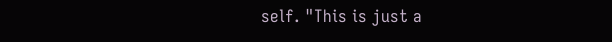self. "This is just a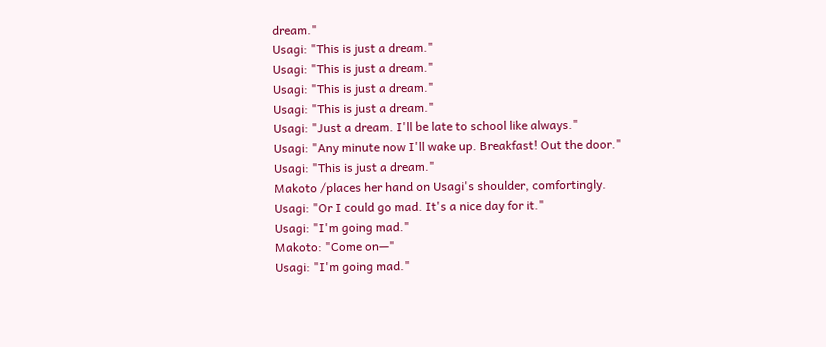dream."
Usagi: "This is just a dream."
Usagi: "This is just a dream."
Usagi: "This is just a dream."
Usagi: "This is just a dream."
Usagi: "Just a dream. I'll be late to school like always."
Usagi: "Any minute now I'll wake up. Breakfast! Out the door."
Usagi: "This is just a dream."
Makoto /places her hand on Usagi's shoulder, comfortingly.
Usagi: "Or I could go mad. It's a nice day for it."
Usagi: "I'm going mad."
Makoto: "Come on—"
Usagi: "I'm going mad."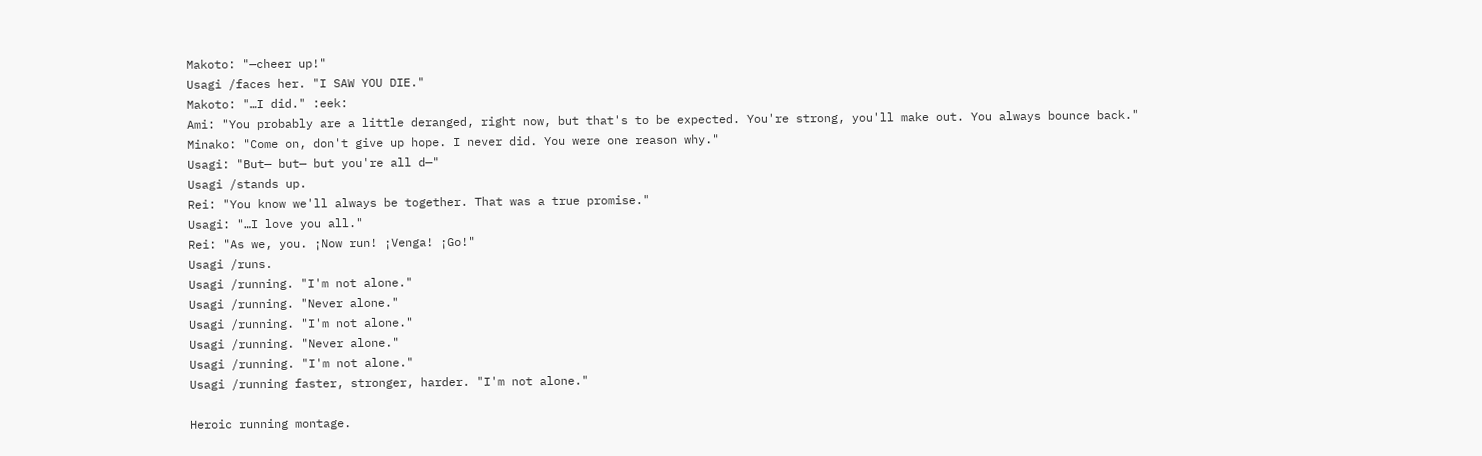Makoto: "—cheer up!"
Usagi /faces her. "I SAW YOU DIE."
Makoto: "…I did." :eek:
Ami: "You probably are a little deranged, right now, but that's to be expected. You're strong, you'll make out. You always bounce back."
Minako: "Come on, don't give up hope. I never did. You were one reason why."
Usagi: "But— but— but you're all d—"
Usagi /stands up.
Rei: "You know we'll always be together. That was a true promise."
Usagi: "…I love you all."
Rei: "As we, you. ¡Now run! ¡Venga! ¡Go!"
Usagi /runs.
Usagi /running. "I'm not alone."
Usagi /running. "Never alone."
Usagi /running. "I'm not alone."
Usagi /running. "Never alone."
Usagi /running. "I'm not alone."
Usagi /running faster, stronger, harder. "I'm not alone."

Heroic running montage.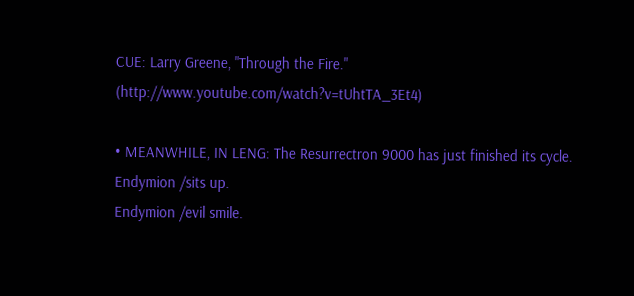CUE: Larry Greene, "Through the Fire." (http://www.youtube.com/watch?v=tUhtTA_3Et4)

• MEANWHILE, IN LENG: The Resurrectron 9000 has just finished its cycle.
Endymion /sits up.
Endymion /evil smile.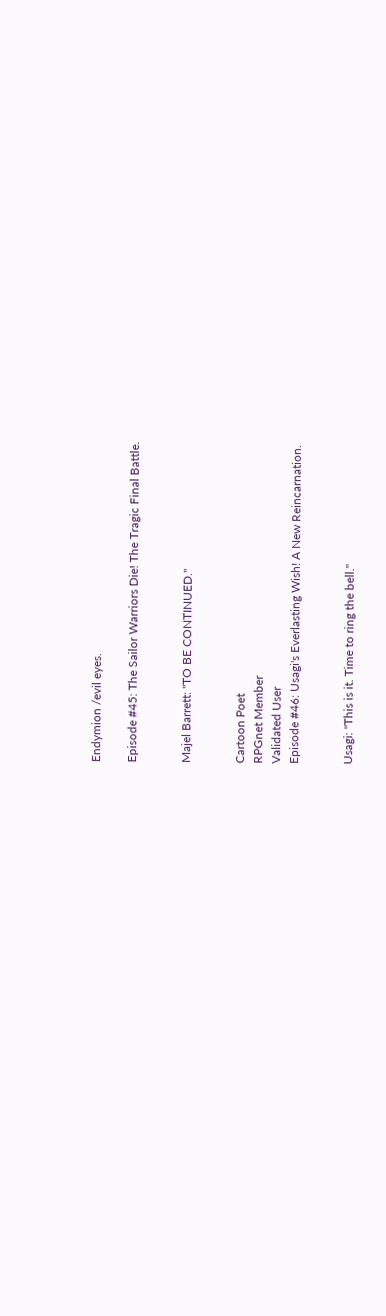Endymion /evil eyes.

Episode #45: The Sailor Warriors Die! The Tragic Final Battle.


Majel Barrett: "TO BE CONTINUED."


Cartoon Poet
RPGnet Member
Validated User
Episode #46: Usagi's Everlasting Wish! A New Reincarnation.


Usagi: "This is it. Time to ring the bell."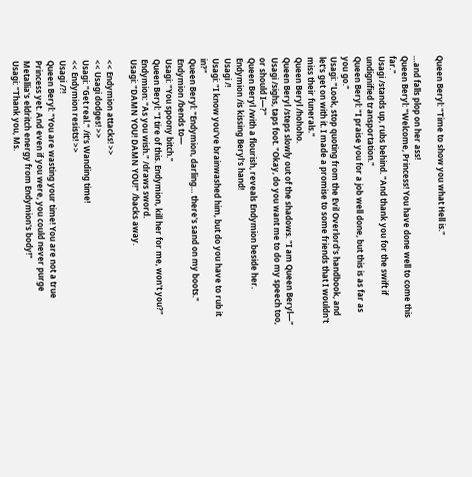Queen Beryl: "Time to show you what Hell is."

…and falls plop on her ass!
Queen Beryl: "Welcome, Princess! You have done well to come this far."
Usagi /stands up, rubs behind. "And thank you for the swift if undignified transportation."
Queen Beryl: "I praise you for a job well done, but this is as far as you go."
Usagi: "Look, stop quoting from the Evil Overlord's handbook, and let's get on with it. I made a promise to some friends that I wouldn't miss their funerals."
Queen Beryl /hohoho.
Queen Beryl /steps slowly out of the shadows. "I am Queen Beryl—"
Usagi /sighs, taps foot. "Okay, do you want me to do my speech too, or should I—?"
Queen Beryl /with a flourish, reveals Endymion beside her.
Endymion /is kissing Beryl's hand!
Usagi /!
Usagi: "I know you've brainwashed him, but do you have to rub it in?"
Queen Beryl: "Endymion, darling… there's sand on my boots."
Endymion /bends to—
Usagi: "You spoony bitch."
Queen Beryl: "I tire of this. Endymion, kill her for me, won't you?"
Endymion: "As you wish." /draws sword.
Usagi: "DAMN YOU! DAMN YOU!" /backs away.

<< Endymion attacks! >>
<< Usagi dodges! >>
Usagi: "Get real." /it's Wanding time!
<< Endymion resists! >>
Usagi /?!
Queen Beryl: "You are wasting your time! You are not a true Princess yet. And even if you were, you could never purge Metallia's eldritch energy from Endymion's body!"
Usagi: "Thank you, Ms.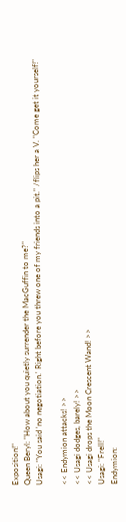Exposition!"
Queen Beryl: "How about you quietly surrender the MacGuffin to me?"
Usagi: "You said 'no negotiation.' Right before you threw one of my friends into a pit." /flips her a V. "Come get it yourself!"

<< Endymion attacks! >>
<< Usagi dodges, barely! >>
<< Usagi drops the Moon Crescent Wand! >>
Usagi: "Frell!"
Endymion: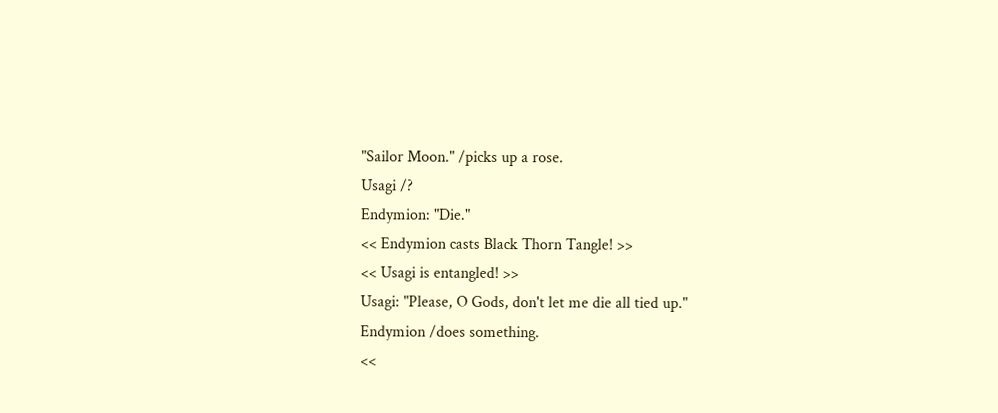"Sailor Moon." /picks up a rose.
Usagi /?
Endymion: "Die."
<< Endymion casts Black Thorn Tangle! >>
<< Usagi is entangled! >>
Usagi: "Please, O Gods, don't let me die all tied up."
Endymion /does something.
<<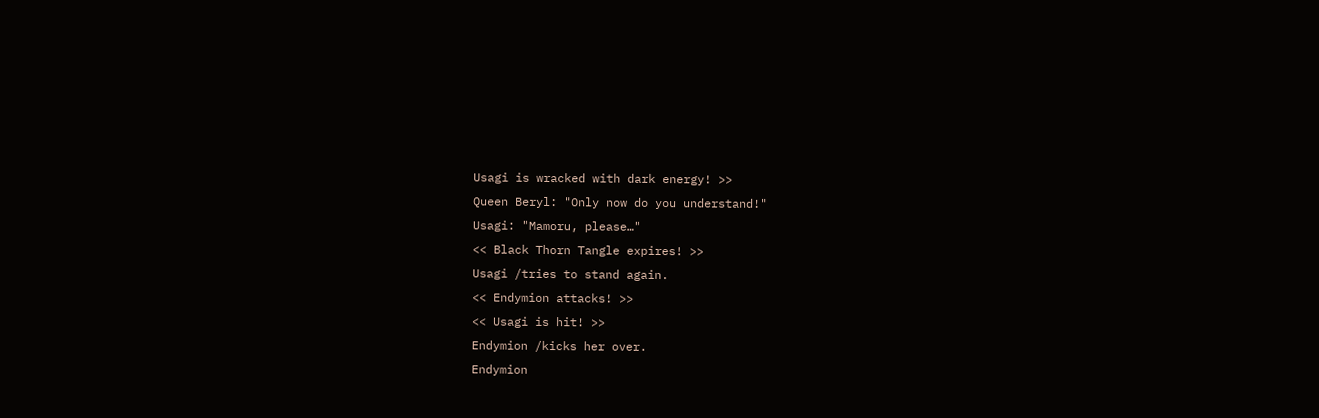Usagi is wracked with dark energy! >>
Queen Beryl: "Only now do you understand!"
Usagi: "Mamoru, please…"
<< Black Thorn Tangle expires! >>
Usagi /tries to stand again.
<< Endymion attacks! >>
<< Usagi is hit! >>
Endymion /kicks her over.
Endymion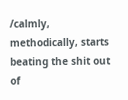/calmly, methodically, starts beating the shit out of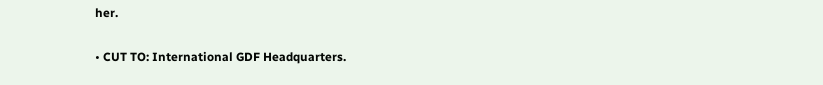her.

• CUT TO: International GDF Headquarters.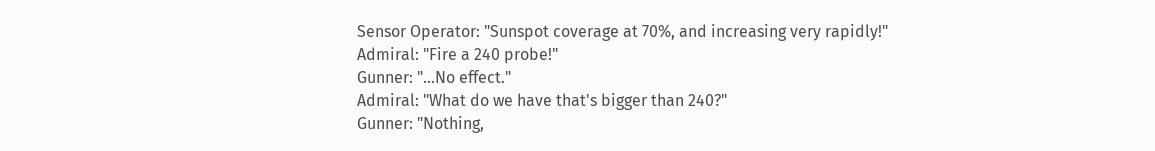Sensor Operator: "Sunspot coverage at 70%, and increasing very rapidly!"
Admiral: "Fire a 240 probe!"
Gunner: "…No effect."
Admiral: "What do we have that's bigger than 240?"
Gunner: "Nothing,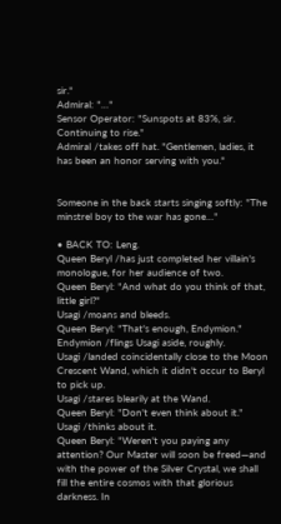sir."
Admiral: "…"
Sensor Operator: "Sunspots at 83%, sir. Continuing to rise."
Admiral /takes off hat. "Gentlemen, ladies, it has been an honor serving with you."


Someone in the back starts singing softly: "The minstrel boy to the war has gone…"

• BACK TO: Leng.
Queen Beryl /has just completed her villain's monologue, for her audience of two.
Queen Beryl: "And what do you think of that, little girl?"
Usagi /moans and bleeds.
Queen Beryl: "That's enough, Endymion."
Endymion /flings Usagi aside, roughly.
Usagi /landed coincidentally close to the Moon Crescent Wand, which it didn't occur to Beryl to pick up.
Usagi /stares blearily at the Wand.
Queen Beryl: "Don't even think about it."
Usagi /thinks about it.
Queen Beryl: "Weren't you paying any attention? Our Master will soon be freed—and with the power of the Silver Crystal, we shall fill the entire cosmos with that glorious darkness. In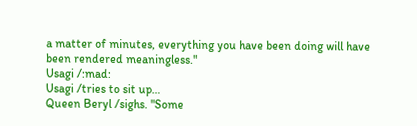a matter of minutes, everything you have been doing will have been rendered meaningless."
Usagi /:mad:
Usagi /tries to sit up…
Queen Beryl /sighs. "Some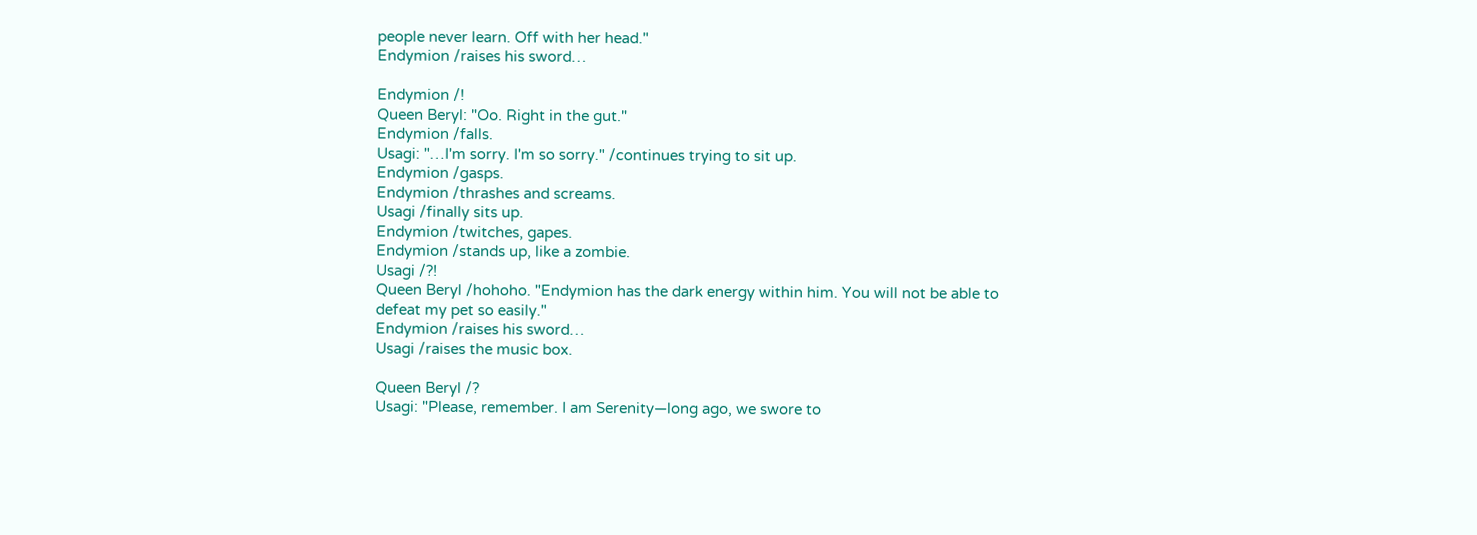people never learn. Off with her head."
Endymion /raises his sword…

Endymion /!
Queen Beryl: "Oo. Right in the gut."
Endymion /falls.
Usagi: "…I'm sorry. I'm so sorry." /continues trying to sit up.
Endymion /gasps.
Endymion /thrashes and screams.
Usagi /finally sits up.
Endymion /twitches, gapes.
Endymion /stands up, like a zombie.
Usagi /?!
Queen Beryl /hohoho. "Endymion has the dark energy within him. You will not be able to defeat my pet so easily."
Endymion /raises his sword…
Usagi /raises the music box.

Queen Beryl /?
Usagi: "Please, remember. I am Serenity—long ago, we swore to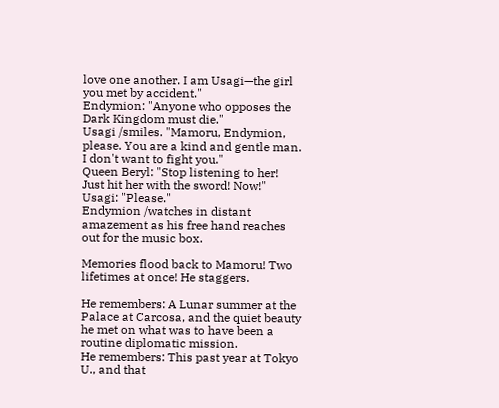love one another. I am Usagi—the girl you met by accident."
Endymion: "Anyone who opposes the Dark Kingdom must die."
Usagi /smiles. "Mamoru, Endymion, please. You are a kind and gentle man. I don't want to fight you."
Queen Beryl: "Stop listening to her! Just hit her with the sword! Now!"
Usagi: "Please."
Endymion /watches in distant amazement as his free hand reaches out for the music box.

Memories flood back to Mamoru! Two lifetimes at once! He staggers.

He remembers: A Lunar summer at the Palace at Carcosa, and the quiet beauty he met on what was to have been a routine diplomatic mission.
He remembers: This past year at Tokyo U., and that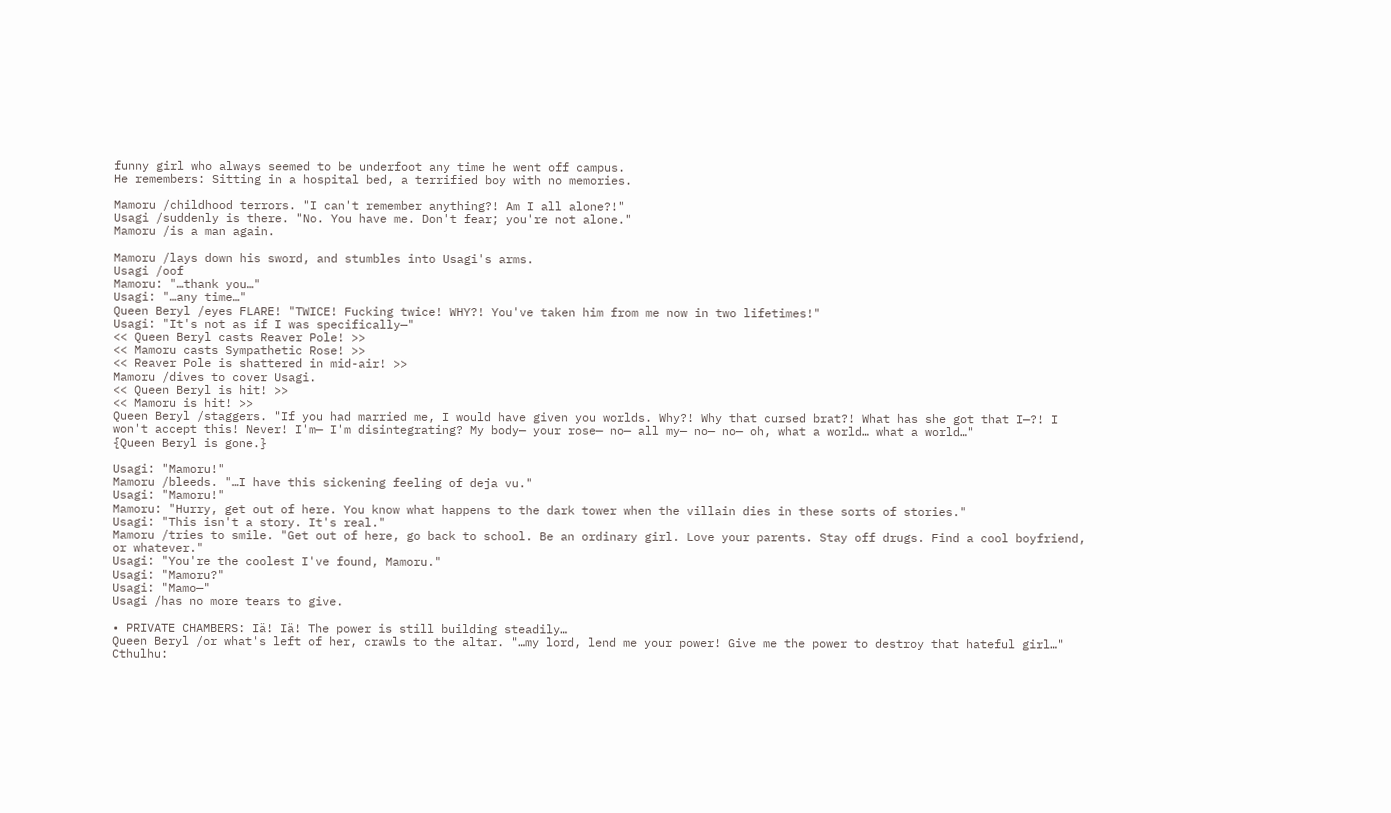funny girl who always seemed to be underfoot any time he went off campus.
He remembers: Sitting in a hospital bed, a terrified boy with no memories.

Mamoru /childhood terrors. "I can't remember anything?! Am I all alone?!"
Usagi /suddenly is there. "No. You have me. Don't fear; you're not alone."
Mamoru /is a man again.

Mamoru /lays down his sword, and stumbles into Usagi's arms.
Usagi /oof
Mamoru: "…thank you…"
Usagi: "…any time…"
Queen Beryl /eyes FLARE! "TWICE! Fucking twice! WHY?! You've taken him from me now in two lifetimes!"
Usagi: "It's not as if I was specifically—"
<< Queen Beryl casts Reaver Pole! >>
<< Mamoru casts Sympathetic Rose! >>
<< Reaver Pole is shattered in mid-air! >>
Mamoru /dives to cover Usagi.
<< Queen Beryl is hit! >>
<< Mamoru is hit! >>
Queen Beryl /staggers. "If you had married me, I would have given you worlds. Why?! Why that cursed brat?! What has she got that I—?! I won't accept this! Never! I'm— I'm disintegrating? My body— your rose— no— all my— no— no— oh, what a world… what a world…"
{Queen Beryl is gone.}

Usagi: "Mamoru!"
Mamoru /bleeds. "…I have this sickening feeling of deja vu."
Usagi: "Mamoru!"
Mamoru: "Hurry, get out of here. You know what happens to the dark tower when the villain dies in these sorts of stories."
Usagi: "This isn't a story. It's real."
Mamoru /tries to smile. "Get out of here, go back to school. Be an ordinary girl. Love your parents. Stay off drugs. Find a cool boyfriend, or whatever."
Usagi: "You're the coolest I've found, Mamoru."
Usagi: "Mamoru?"
Usagi: "Mamo—"
Usagi /has no more tears to give.

• PRIVATE CHAMBERS: Iä! Iä! The power is still building steadily…
Queen Beryl /or what's left of her, crawls to the altar. "…my lord, lend me your power! Give me the power to destroy that hateful girl…"
Cthulhu: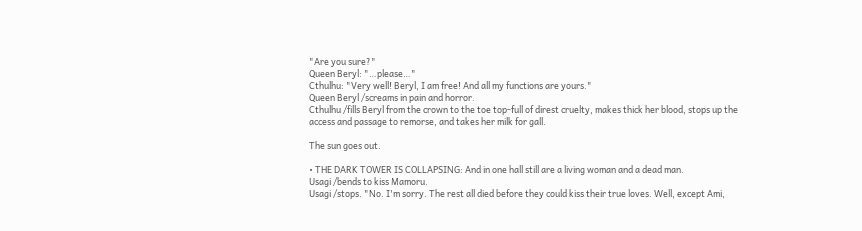"Are you sure?"
Queen Beryl: "…please…"
Cthulhu: "Very well! Beryl, I am free! And all my functions are yours."
Queen Beryl /screams in pain and horror.
Cthulhu /fills Beryl from the crown to the toe top-full of direst cruelty, makes thick her blood, stops up the access and passage to remorse, and takes her milk for gall.

The sun goes out.

• THE DARK TOWER IS COLLAPSING: And in one hall still are a living woman and a dead man.
Usagi /bends to kiss Mamoru.
Usagi /stops. "No. I'm sorry. The rest all died before they could kiss their true loves. Well, except Ami,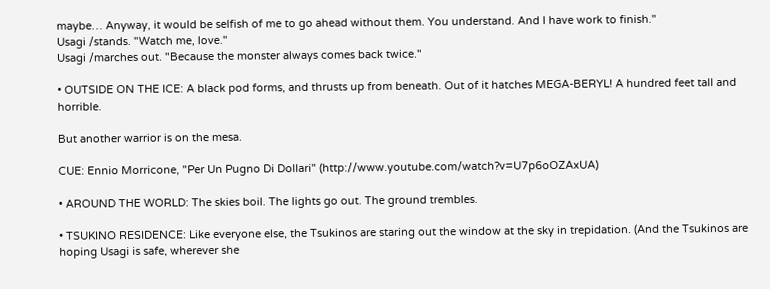maybe… Anyway, it would be selfish of me to go ahead without them. You understand. And I have work to finish."
Usagi /stands. "Watch me, love."
Usagi /marches out. "Because the monster always comes back twice."

• OUTSIDE ON THE ICE: A black pod forms, and thrusts up from beneath. Out of it hatches MEGA-BERYL! A hundred feet tall and horrible.

But another warrior is on the mesa.

CUE: Ennio Morricone, "Per Un Pugno Di Dollari" (http://www.youtube.com/watch?v=U7p6oOZAxUA)

• AROUND THE WORLD: The skies boil. The lights go out. The ground trembles.

• TSUKINO RESIDENCE: Like everyone else, the Tsukinos are staring out the window at the sky in trepidation. (And the Tsukinos are hoping Usagi is safe, wherever she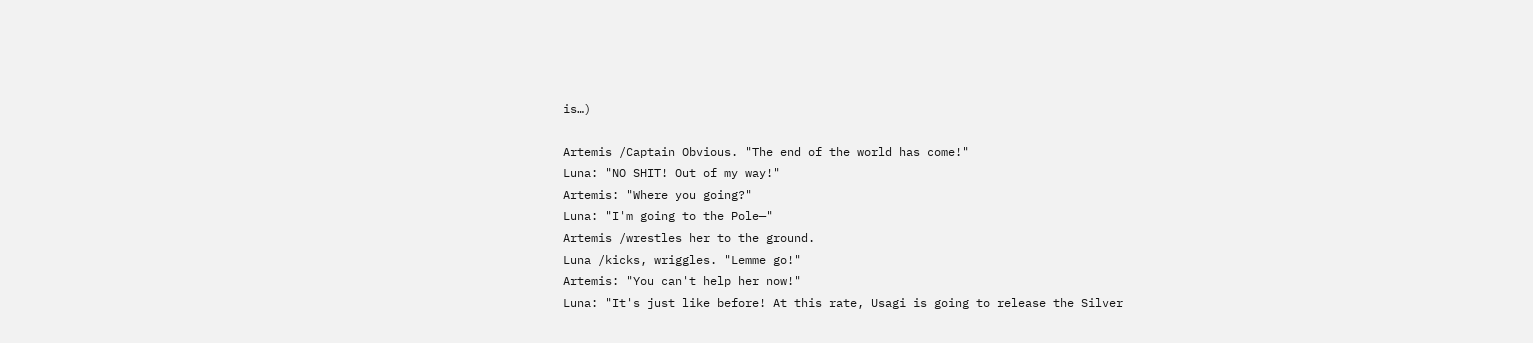is…)

Artemis /Captain Obvious. "The end of the world has come!"
Luna: "NO SHIT! Out of my way!"
Artemis: "Where you going?"
Luna: "I'm going to the Pole—"
Artemis /wrestles her to the ground.
Luna /kicks, wriggles. "Lemme go!"
Artemis: "You can't help her now!"
Luna: "It's just like before! At this rate, Usagi is going to release the Silver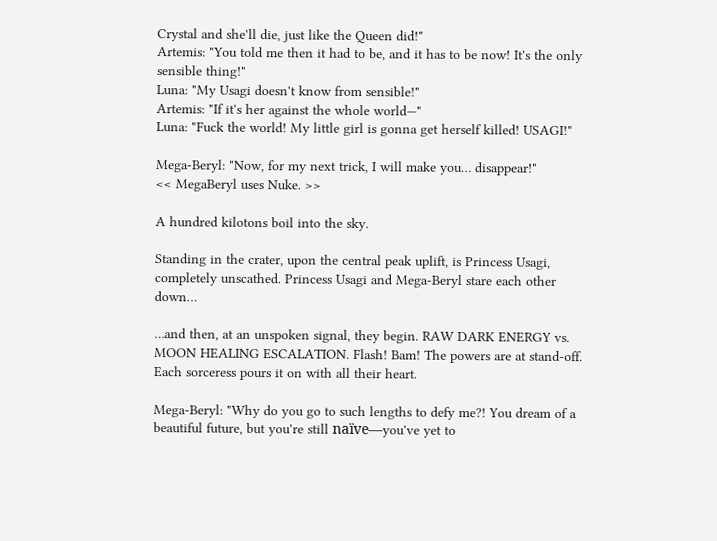Crystal and she'll die, just like the Queen did!"
Artemis: "You told me then it had to be, and it has to be now! It's the only sensible thing!"
Luna: "My Usagi doesn't know from sensible!"
Artemis: "If it's her against the whole world—"
Luna: "Fuck the world! My little girl is gonna get herself killed! USAGI!"

Mega-Beryl: "Now, for my next trick, I will make you… disappear!"
<< MegaBeryl uses Nuke. >>

A hundred kilotons boil into the sky.

Standing in the crater, upon the central peak uplift, is Princess Usagi, completely unscathed. Princess Usagi and Mega-Beryl stare each other down…

…and then, at an unspoken signal, they begin. RAW DARK ENERGY vs. MOON HEALING ESCALATION. Flash! Bam! The powers are at stand-off. Each sorceress pours it on with all their heart.

Mega-Beryl: "Why do you go to such lengths to defy me?! You dream of a beautiful future, but you're still naïve—you've yet to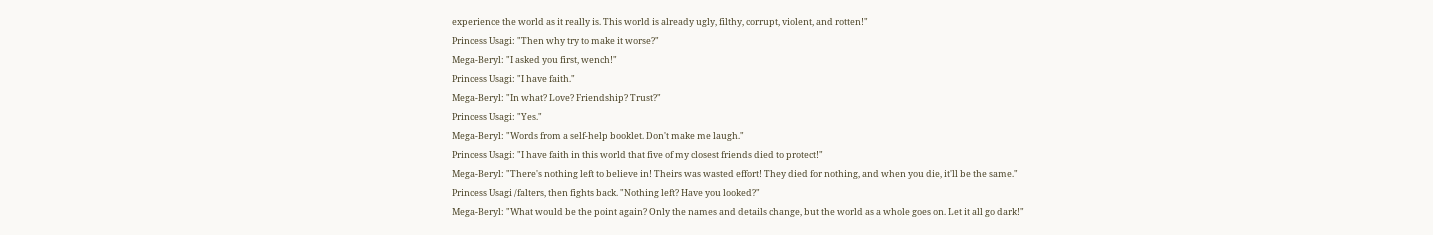experience the world as it really is. This world is already ugly, filthy, corrupt, violent, and rotten!"
Princess Usagi: "Then why try to make it worse?"
Mega-Beryl: "I asked you first, wench!"
Princess Usagi: "I have faith."
Mega-Beryl: "In what? Love? Friendship? Trust?"
Princess Usagi: "Yes."
Mega-Beryl: "Words from a self-help booklet. Don't make me laugh."
Princess Usagi: "I have faith in this world that five of my closest friends died to protect!"
Mega-Beryl: "There's nothing left to believe in! Theirs was wasted effort! They died for nothing, and when you die, it'll be the same."
Princess Usagi /falters, then fights back. "Nothing left? Have you looked?"
Mega-Beryl: "What would be the point again? Only the names and details change, but the world as a whole goes on. Let it all go dark!"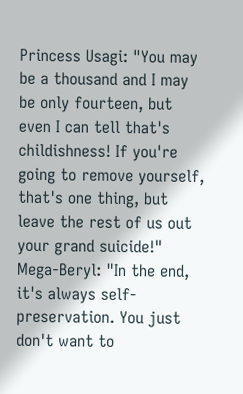Princess Usagi: "You may be a thousand and I may be only fourteen, but even I can tell that's childishness! If you're going to remove yourself, that's one thing, but leave the rest of us out your grand suicide!"
Mega-Beryl: "In the end, it's always self-preservation. You just don't want to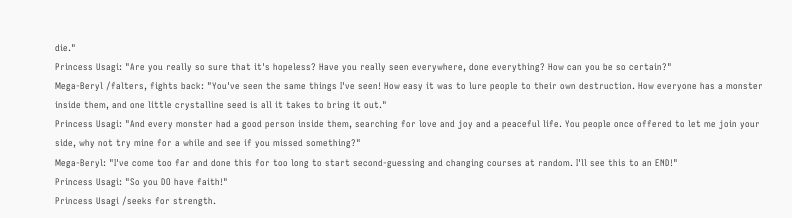die."
Princess Usagi: "Are you really so sure that it's hopeless? Have you really seen everywhere, done everything? How can you be so certain?"
Mega-Beryl /falters, fights back: "You've seen the same things I've seen! How easy it was to lure people to their own destruction. How everyone has a monster inside them, and one little crystalline seed is all it takes to bring it out."
Princess Usagi: "And every monster had a good person inside them, searching for love and joy and a peaceful life. You people once offered to let me join your side, why not try mine for a while and see if you missed something?"
Mega-Beryl: "I've come too far and done this for too long to start second-guessing and changing courses at random. I'll see this to an END!"
Princess Usagi: "So you DO have faith!"
Princess Usagi /seeks for strength.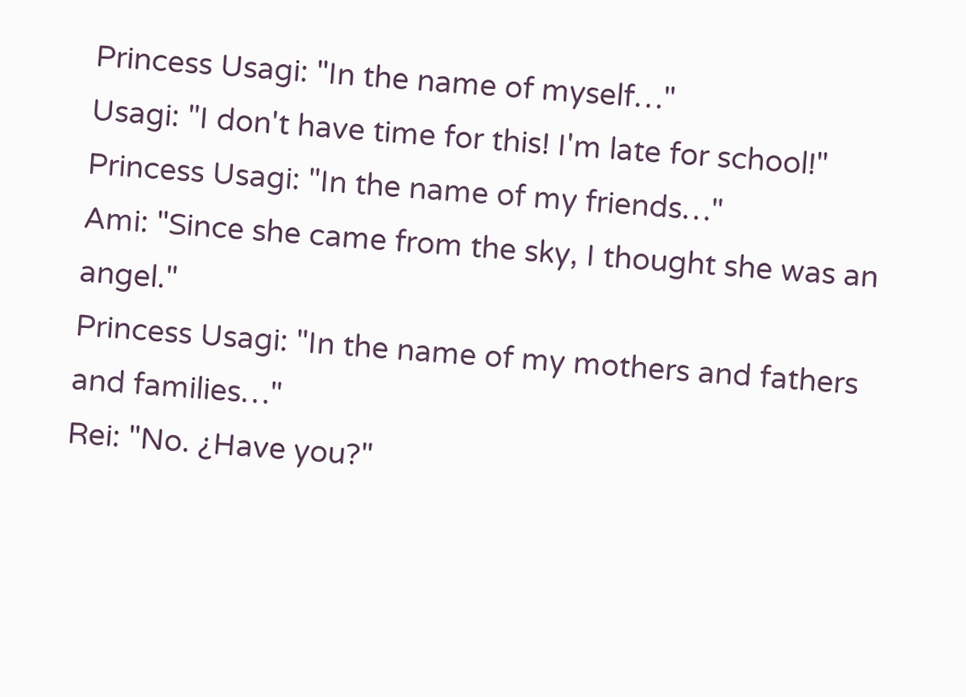Princess Usagi: "In the name of myself…"
Usagi: "I don't have time for this! I'm late for school!"
Princess Usagi: "In the name of my friends…"
Ami: "Since she came from the sky, I thought she was an angel."
Princess Usagi: "In the name of my mothers and fathers and families…"
Rei: "No. ¿Have you?"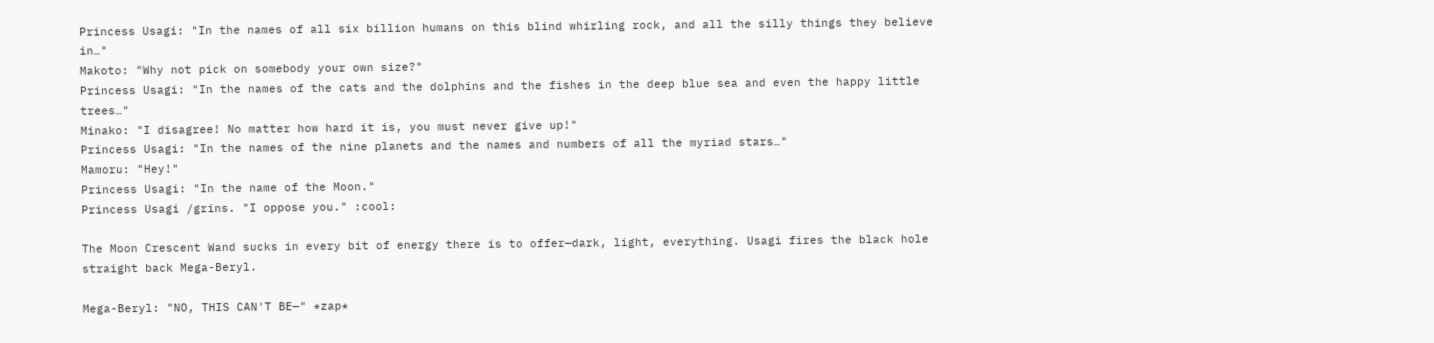Princess Usagi: "In the names of all six billion humans on this blind whirling rock, and all the silly things they believe in…"
Makoto: "Why not pick on somebody your own size?"
Princess Usagi: "In the names of the cats and the dolphins and the fishes in the deep blue sea and even the happy little trees…"
Minako: "I disagree! No matter how hard it is, you must never give up!"
Princess Usagi: "In the names of the nine planets and the names and numbers of all the myriad stars…"
Mamoru: "Hey!"
Princess Usagi: "In the name of the Moon."
Princess Usagi /grins. "I oppose you." :cool:

The Moon Crescent Wand sucks in every bit of energy there is to offer—dark, light, everything. Usagi fires the black hole straight back Mega-Beryl.

Mega-Beryl: "NO, THIS CAN'T BE—" *zap*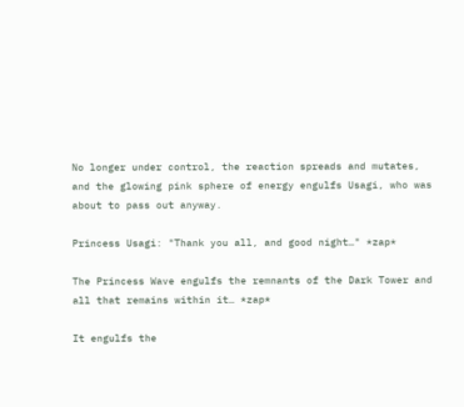No longer under control, the reaction spreads and mutates, and the glowing pink sphere of energy engulfs Usagi, who was about to pass out anyway.

Princess Usagi: "Thank you all, and good night…" *zap*

The Princess Wave engulfs the remnants of the Dark Tower and all that remains within it… *zap*

It engulfs the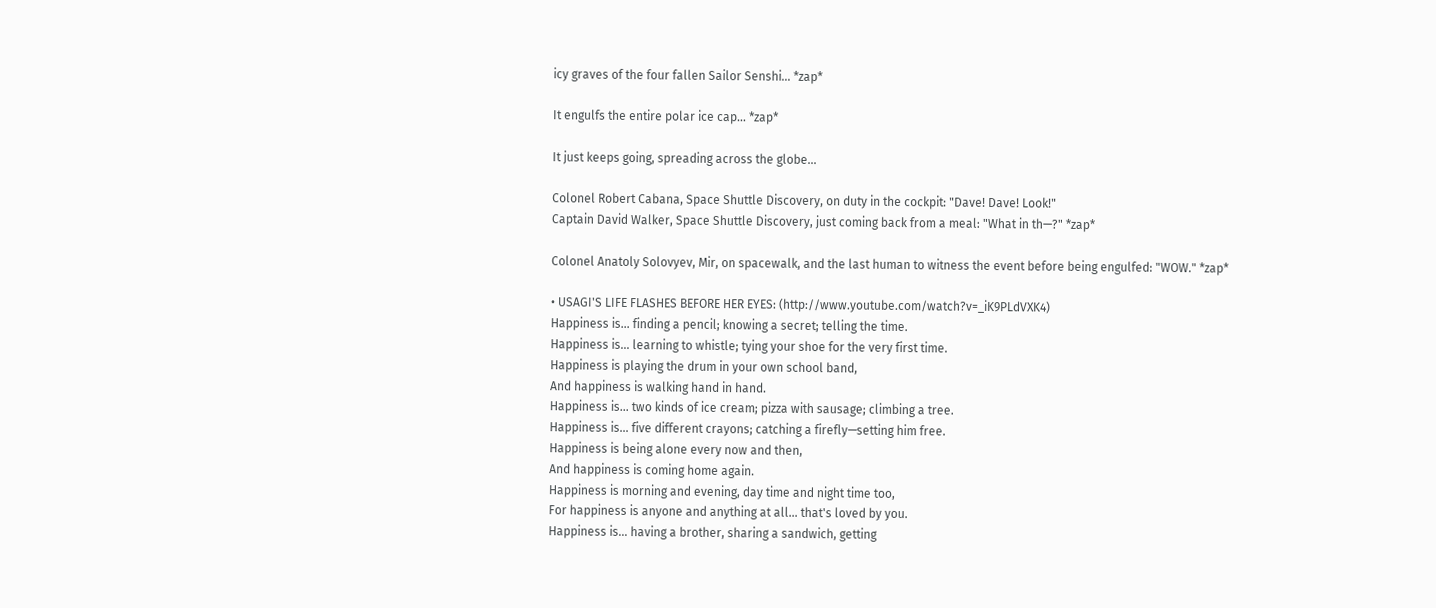icy graves of the four fallen Sailor Senshi… *zap*

It engulfs the entire polar ice cap… *zap*

It just keeps going, spreading across the globe…

Colonel Robert Cabana, Space Shuttle Discovery, on duty in the cockpit: "Dave! Dave! Look!"
Captain David Walker, Space Shuttle Discovery, just coming back from a meal: "What in th—?" *zap*

Colonel Anatoly Solovyev, Mir, on spacewalk, and the last human to witness the event before being engulfed: "WOW." *zap*

• USAGI'S LIFE FLASHES BEFORE HER EYES: (http://www.youtube.com/watch?v=_iK9PLdVXK4)
Happiness is… finding a pencil; knowing a secret; telling the time.
Happiness is… learning to whistle; tying your shoe for the very first time.
Happiness is playing the drum in your own school band,
And happiness is walking hand in hand.
Happiness is… two kinds of ice cream; pizza with sausage; climbing a tree.
Happiness is… five different crayons; catching a firefly—setting him free.
Happiness is being alone every now and then,
And happiness is coming home again.
Happiness is morning and evening, day time and night time too,
For happiness is anyone and anything at all… that's loved by you.
Happiness is… having a brother, sharing a sandwich, getting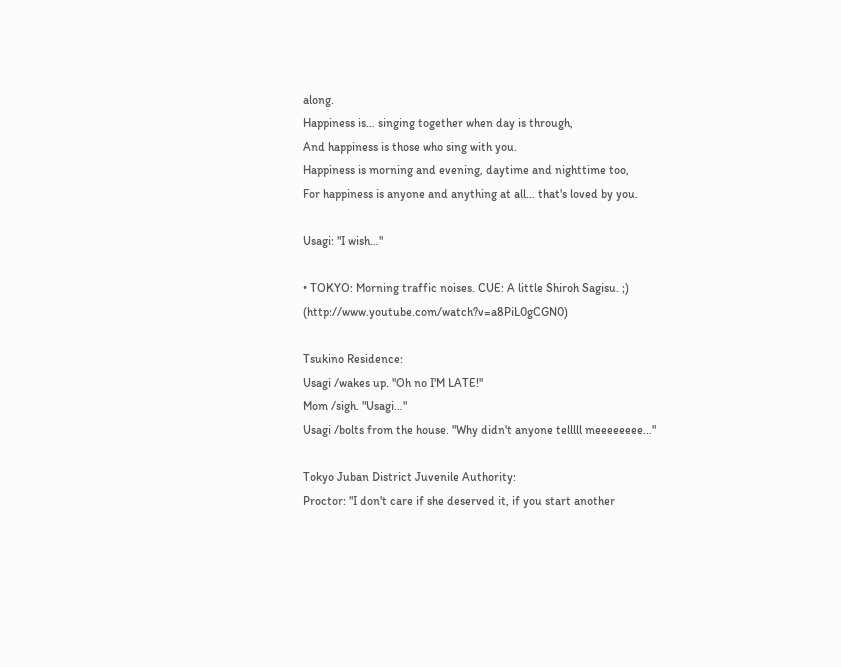along.
Happiness is… singing together when day is through,
And happiness is those who sing with you.
Happiness is morning and evening, daytime and nighttime too,
For happiness is anyone and anything at all… that's loved by you.

Usagi: "I wish…"

• TOKYO: Morning traffic noises. CUE: A little Shiroh Sagisu. ;) (http://www.youtube.com/watch?v=a8PiL0gCGN0)

Tsukino Residence:
Usagi /wakes up. "Oh no I'M LATE!"
Mom /sigh. "Usagi…"
Usagi /bolts from the house. "Why didn't anyone telllll meeeeeeee…"

Tokyo Juban District Juvenile Authority:
Proctor: "I don't care if she deserved it, if you start another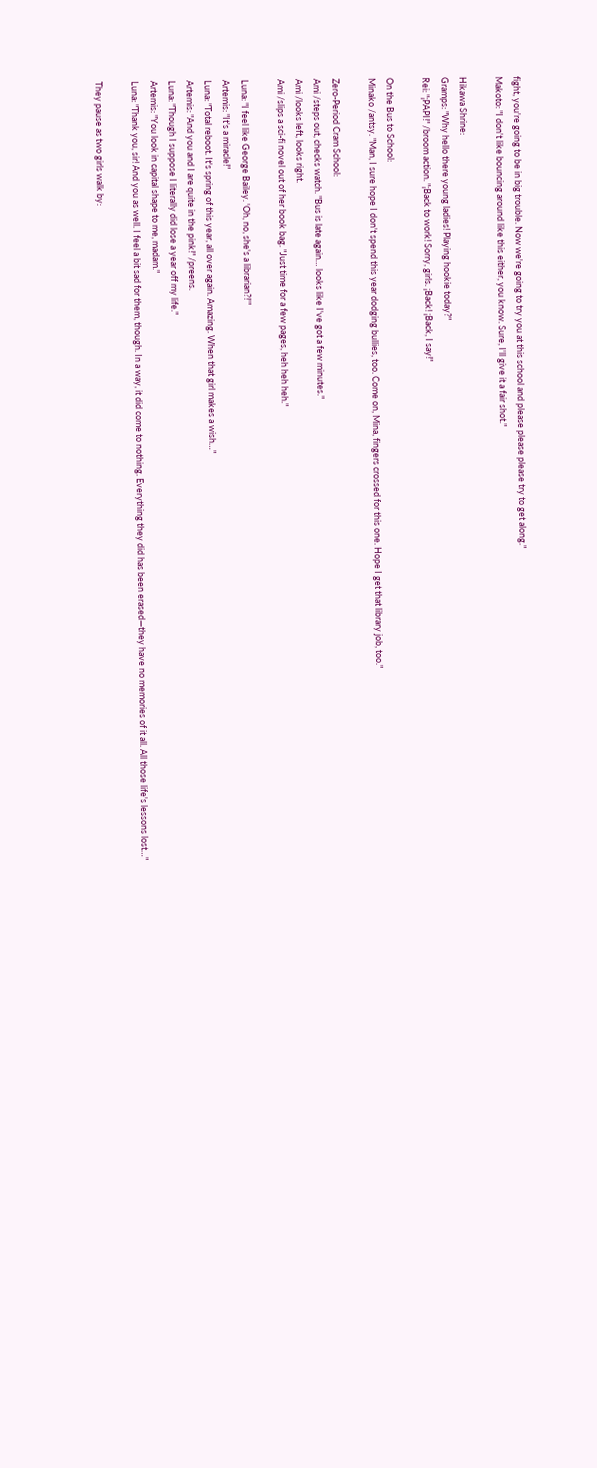fight, you're going to be in big trouble. Now we're going to try you at this school and please please please try to get along."
Makoto: "I don't like bouncing around like this either, you know. Sure, I'll give it a fair shot."

Hikawa Shrine:
Gramps: "Why hello there young ladies! Playing hookie today?"
Rei: "¡PAPI!" /broom action. "¡Back to work! Sorry, girls. ¡Back! ¡Back, I say!"

On the Bus to School:
Minako /antsy. "Man, I sure hope I don't spend this year dodging bullies, too. Come on, Mina, fingers crossed for this one. Hope I get that library job, too."

Zero-Period Cram School:
Ami /steps out, checks watch. "Bus is late again… looks like I've got a few minutes."
Ami /looks left, looks right.
Ami /slips a sci-fi novel out of her book bag. "Just time for a few pages, heh heh heh."

Luna: "I feel like George Bailey. 'Oh, no, she's a librarian?!'"
Artemis: "It's a miracle!"
Luna: "Total reboot. It's spring of this year, all over again. Amazing. When that girl makes a wish…"
Artemis: "And you and I are quite in the pink!" /preens.
Luna: "Though I suppose I literally did lose a year off my life."
Artemis: "You look in capital shape to me, madam."
Luna: "Thank you, sir! And you as well. I feel a bit sad for them, though. In a way, it did come to nothing. Everything they did has been erased—they have no memories of it all. All those life's lessons lost…"

They pause as two girls walk by: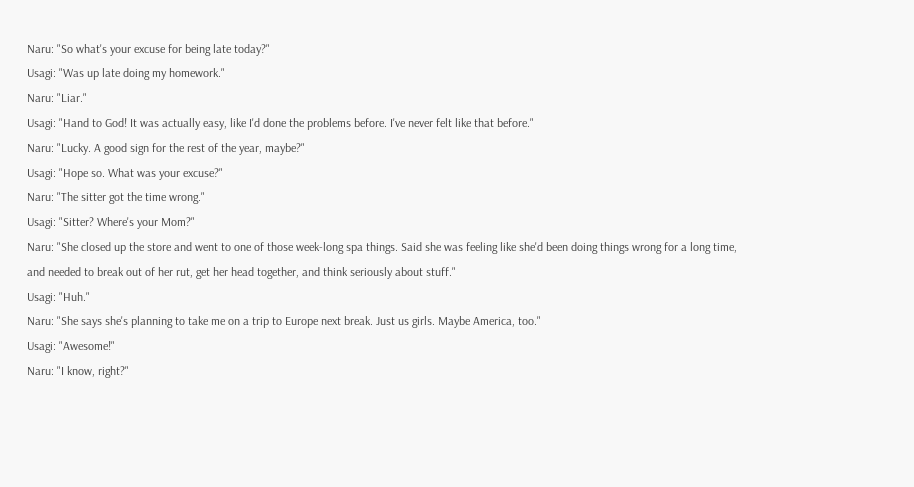Naru: "So what's your excuse for being late today?"
Usagi: "Was up late doing my homework."
Naru: "Liar."
Usagi: "Hand to God! It was actually easy, like I'd done the problems before. I've never felt like that before."
Naru: "Lucky. A good sign for the rest of the year, maybe?"
Usagi: "Hope so. What was your excuse?"
Naru: "The sitter got the time wrong."
Usagi: "Sitter? Where's your Mom?"
Naru: "She closed up the store and went to one of those week-long spa things. Said she was feeling like she'd been doing things wrong for a long time, and needed to break out of her rut, get her head together, and think seriously about stuff."
Usagi: "Huh."
Naru: "She says she's planning to take me on a trip to Europe next break. Just us girls. Maybe America, too."
Usagi: "Awesome!"
Naru: "I know, right?"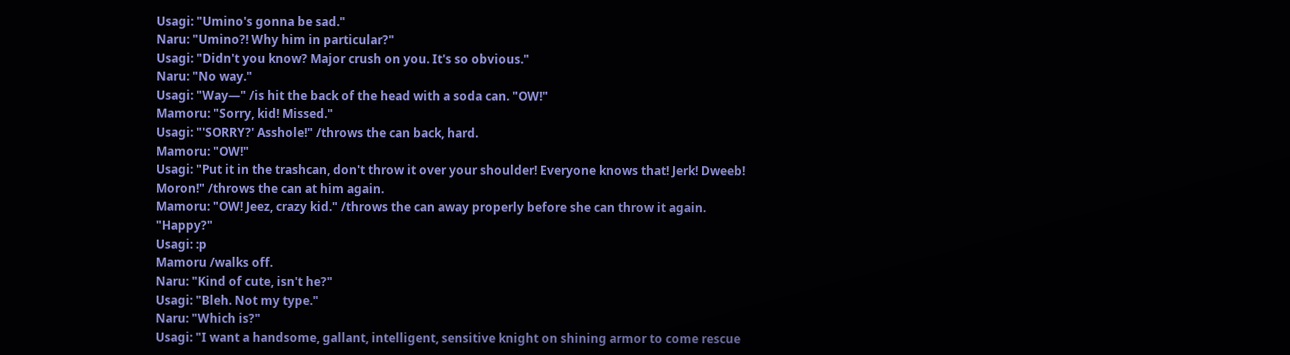Usagi: "Umino's gonna be sad."
Naru: "Umino?! Why him in particular?"
Usagi: "Didn't you know? Major crush on you. It's so obvious."
Naru: "No way."
Usagi: "Way—" /is hit the back of the head with a soda can. "OW!"
Mamoru: "Sorry, kid! Missed."
Usagi: "'SORRY?' Asshole!" /throws the can back, hard.
Mamoru: "OW!"
Usagi: "Put it in the trashcan, don't throw it over your shoulder! Everyone knows that! Jerk! Dweeb! Moron!" /throws the can at him again.
Mamoru: "OW! Jeez, crazy kid." /throws the can away properly before she can throw it again. "Happy?"
Usagi: :p
Mamoru /walks off.
Naru: "Kind of cute, isn't he?"
Usagi: "Bleh. Not my type."
Naru: "Which is?"
Usagi: "I want a handsome, gallant, intelligent, sensitive knight on shining armor to come rescue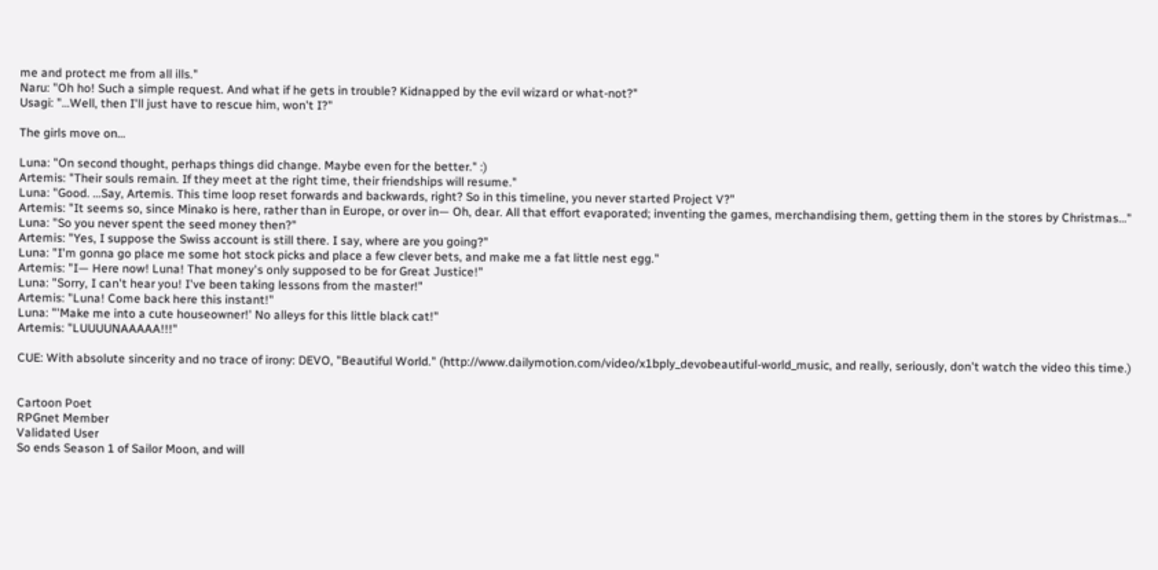me and protect me from all ills."
Naru: "Oh ho! Such a simple request. And what if he gets in trouble? Kidnapped by the evil wizard or what-not?"
Usagi: "…Well, then I'll just have to rescue him, won't I?"

The girls move on…

Luna: "On second thought, perhaps things did change. Maybe even for the better." :)
Artemis: "Their souls remain. If they meet at the right time, their friendships will resume."
Luna: "Good. …Say, Artemis. This time loop reset forwards and backwards, right? So in this timeline, you never started Project V?"
Artemis: "It seems so, since Minako is here, rather than in Europe, or over in— Oh, dear. All that effort evaporated; inventing the games, merchandising them, getting them in the stores by Christmas…"
Luna: "So you never spent the seed money then?"
Artemis: "Yes, I suppose the Swiss account is still there. I say, where are you going?"
Luna: "I'm gonna go place me some hot stock picks and place a few clever bets, and make me a fat little nest egg."
Artemis: "I— Here now! Luna! That money's only supposed to be for Great Justice!"
Luna: "Sorry, I can't hear you! I've been taking lessons from the master!"
Artemis: "Luna! Come back here this instant!"
Luna: "'Make me into a cute houseowner!' No alleys for this little black cat!"
Artemis: "LUUUUNAAAAA!!!"

CUE: With absolute sincerity and no trace of irony: DEVO, "Beautiful World." (http://www.dailymotion.com/video/x1bply_devobeautiful-world_music, and really, seriously, don't watch the video this time.)


Cartoon Poet
RPGnet Member
Validated User
So ends Season 1 of Sailor Moon, and will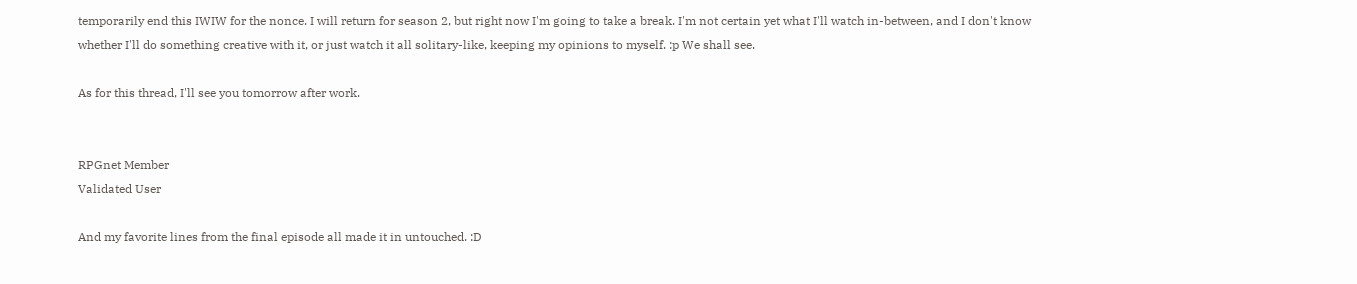temporarily end this IWIW for the nonce. I will return for season 2, but right now I'm going to take a break. I'm not certain yet what I'll watch in-between, and I don't know whether I'll do something creative with it, or just watch it all solitary-like, keeping my opinions to myself. :p We shall see.

As for this thread, I'll see you tomorrow after work.


RPGnet Member
Validated User

And my favorite lines from the final episode all made it in untouched. :D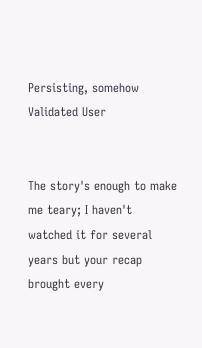Persisting, somehow
Validated User


The story's enough to make me teary; I haven't watched it for several years but your recap brought every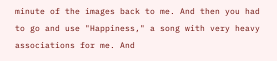minute of the images back to me. And then you had to go and use "Happiness," a song with very heavy associations for me. And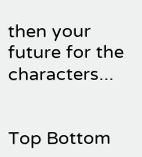then your future for the characters...


Top Bottom